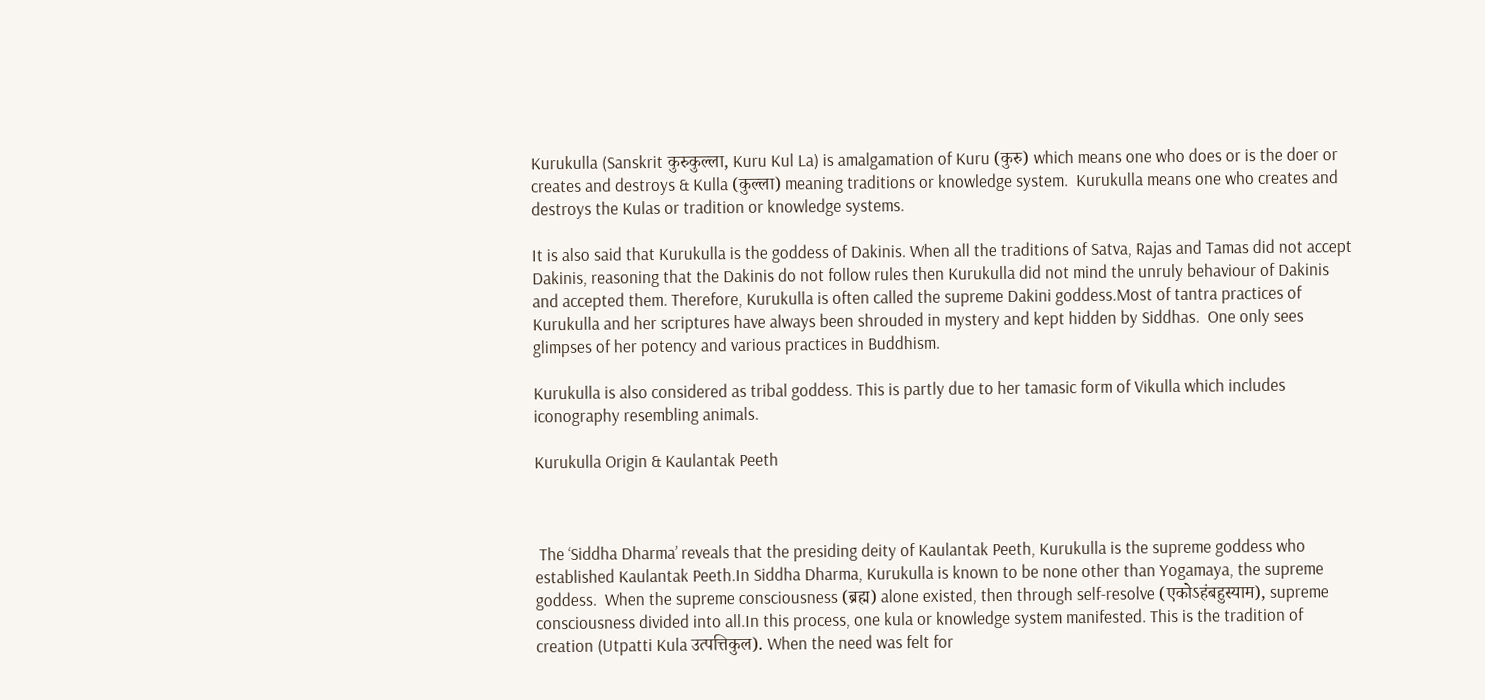Kurukulla (Sanskrit कुरुकुल्ला, Kuru Kul La) is amalgamation of Kuru (कुरु) which means one who does or is the doer or creates and destroys & Kulla (कुल्ला) meaning traditions or knowledge system.  Kurukulla means one who creates and destroys the Kulas or tradition or knowledge systems.

It is also said that Kurukulla is the goddess of Dakinis. When all the traditions of Satva, Rajas and Tamas did not accept Dakinis, reasoning that the Dakinis do not follow rules then Kurukulla did not mind the unruly behaviour of Dakinis and accepted them. Therefore, Kurukulla is often called the supreme Dakini goddess.Most of tantra practices of Kurukulla and her scriptures have always been shrouded in mystery and kept hidden by Siddhas.  One only sees glimpses of her potency and various practices in Buddhism.

Kurukulla is also considered as tribal goddess. This is partly due to her tamasic form of Vikulla which includes iconography resembling animals.

Kurukulla Origin & Kaulantak Peeth



 The ‘Siddha Dharma’ reveals that the presiding deity of Kaulantak Peeth, Kurukulla is the supreme goddess who established Kaulantak Peeth.In Siddha Dharma, Kurukulla is known to be none other than Yogamaya, the supreme goddess.  When the supreme consciousness (ब्रह्म) alone existed, then through self-resolve (एकोऽहंबहुस्याम), supreme consciousness divided into all.In this process, one kula or knowledge system manifested. This is the tradition of creation (Utpatti Kula उत्पत्तिकुल). When the need was felt for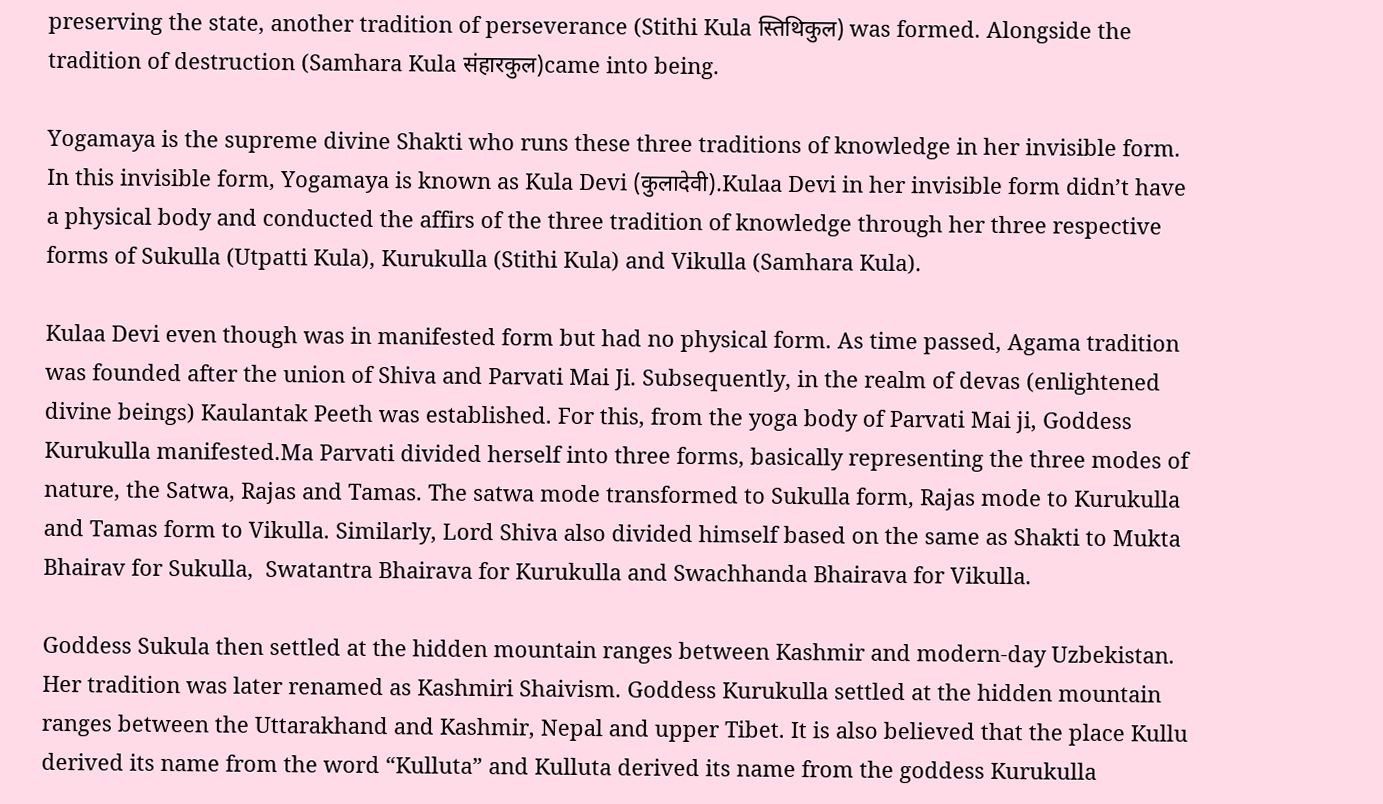preserving the state, another tradition of perseverance (Stithi Kula स्तिथिकुल) was formed. Alongside the tradition of destruction (Samhara Kula संहारकुल)came into being.

Yogamaya is the supreme divine Shakti who runs these three traditions of knowledge in her invisible form. In this invisible form, Yogamaya is known as Kula Devi (कुलादेवी).Kulaa Devi in her invisible form didn’t have a physical body and conducted the affirs of the three tradition of knowledge through her three respective forms of Sukulla (Utpatti Kula), Kurukulla (Stithi Kula) and Vikulla (Samhara Kula).

Kulaa Devi even though was in manifested form but had no physical form. As time passed, Agama tradition was founded after the union of Shiva and Parvati Mai Ji. Subsequently, in the realm of devas (enlightened divine beings) Kaulantak Peeth was established. For this, from the yoga body of Parvati Mai ji, Goddess Kurukulla manifested.Ma Parvati divided herself into three forms, basically representing the three modes of nature, the Satwa, Rajas and Tamas. The satwa mode transformed to Sukulla form, Rajas mode to Kurukulla and Tamas form to Vikulla. Similarly, Lord Shiva also divided himself based on the same as Shakti to Mukta Bhairav for Sukulla,  Swatantra Bhairava for Kurukulla and Swachhanda Bhairava for Vikulla.

Goddess Sukula then settled at the hidden mountain ranges between Kashmir and modern-day Uzbekistan. Her tradition was later renamed as Kashmiri Shaivism. Goddess Kurukulla settled at the hidden mountain ranges between the Uttarakhand and Kashmir, Nepal and upper Tibet. It is also believed that the place Kullu derived its name from the word “Kulluta” and Kulluta derived its name from the goddess Kurukulla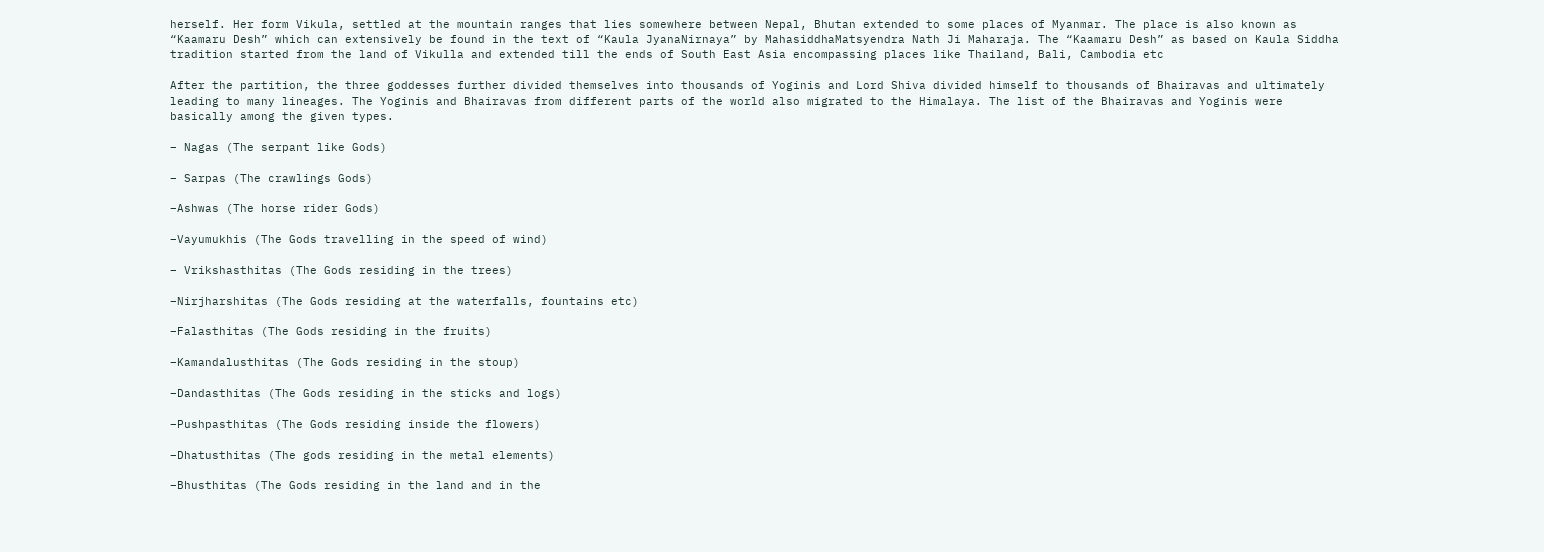herself. Her form Vikula, settled at the mountain ranges that lies somewhere between Nepal, Bhutan extended to some places of Myanmar. The place is also known as “Kaamaru Desh” which can extensively be found in the text of “Kaula JyanaNirnaya” by MahasiddhaMatsyendra Nath Ji Maharaja. The “Kaamaru Desh” as based on Kaula Siddha tradition started from the land of Vikulla and extended till the ends of South East Asia encompassing places like Thailand, Bali, Cambodia etc

After the partition, the three goddesses further divided themselves into thousands of Yoginis and Lord Shiva divided himself to thousands of Bhairavas and ultimately leading to many lineages. The Yoginis and Bhairavas from different parts of the world also migrated to the Himalaya. The list of the Bhairavas and Yoginis were basically among the given types.

– Nagas (The serpant like Gods)

– Sarpas (The crawlings Gods)

–Ashwas (The horse rider Gods)

–Vayumukhis (The Gods travelling in the speed of wind)

– Vrikshasthitas (The Gods residing in the trees)

–Nirjharshitas (The Gods residing at the waterfalls, fountains etc)

–Falasthitas (The Gods residing in the fruits)

–Kamandalusthitas (The Gods residing in the stoup)

–Dandasthitas (The Gods residing in the sticks and logs)

–Pushpasthitas (The Gods residing inside the flowers)

–Dhatusthitas (The gods residing in the metal elements)

–Bhusthitas (The Gods residing in the land and in the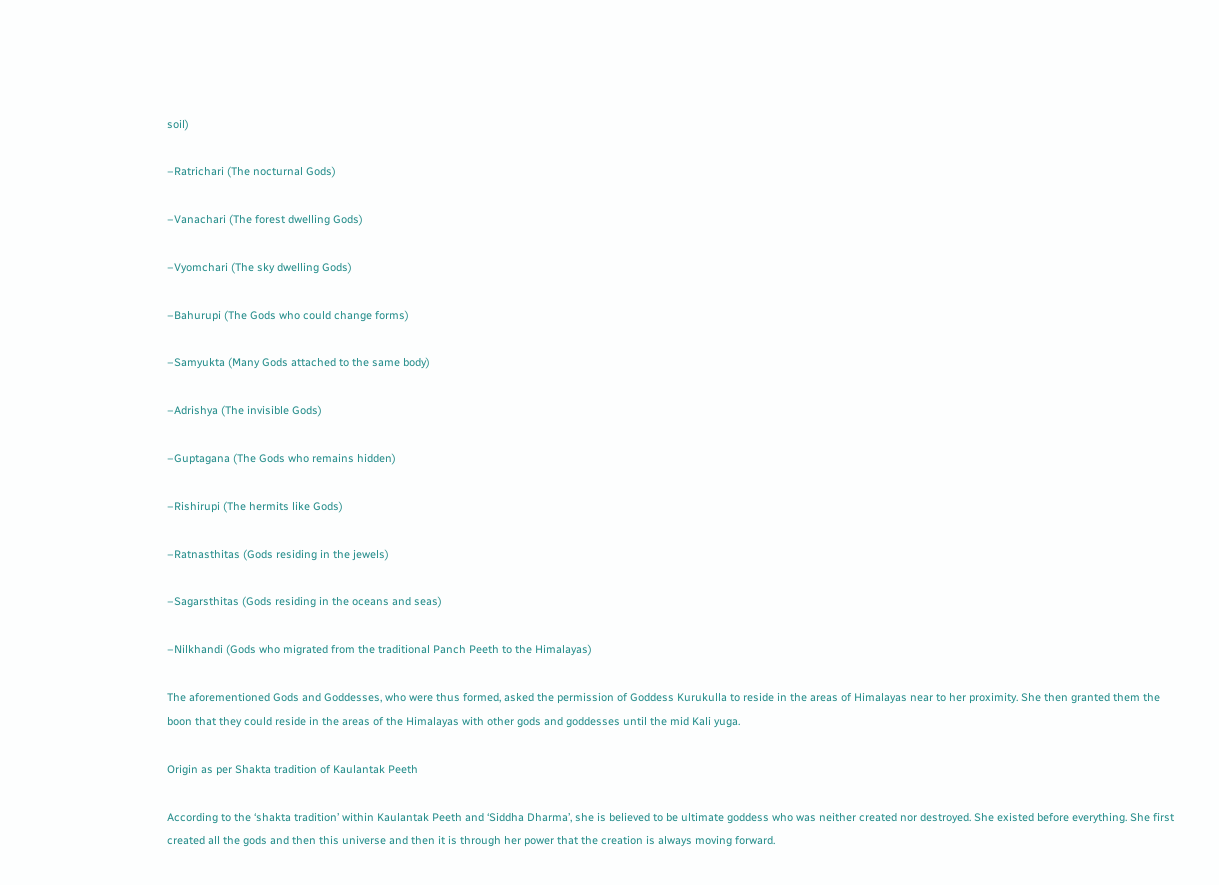soil)

–Ratrichari (The nocturnal Gods)

–Vanachari (The forest dwelling Gods)

–Vyomchari (The sky dwelling Gods)

–Bahurupi (The Gods who could change forms)

–Samyukta (Many Gods attached to the same body)

–Adrishya (The invisible Gods)

–Guptagana (The Gods who remains hidden)

–Rishirupi (The hermits like Gods)

–Ratnasthitas (Gods residing in the jewels)

–Sagarsthitas (Gods residing in the oceans and seas)

–Nilkhandi (Gods who migrated from the traditional Panch Peeth to the Himalayas)

The aforementioned Gods and Goddesses, who were thus formed, asked the permission of Goddess Kurukulla to reside in the areas of Himalayas near to her proximity. She then granted them the boon that they could reside in the areas of the Himalayas with other gods and goddesses until the mid Kali yuga.

Origin as per Shakta tradition of Kaulantak Peeth

According to the ‘shakta tradition’ within Kaulantak Peeth and ‘Siddha Dharma’, she is believed to be ultimate goddess who was neither created nor destroyed. She existed before everything. She first created all the gods and then this universe and then it is through her power that the creation is always moving forward.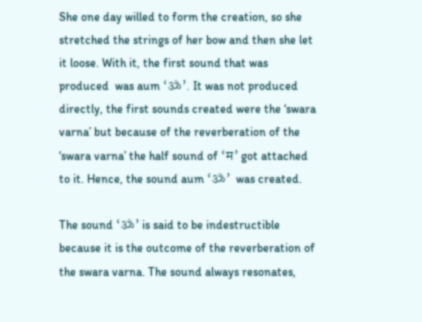She one day willed to form the creation, so she stretched the strings of her bow and then she let it loose. With it, the first sound that was produced  was aum ‘ॐ’. It was not produced directly, the first sounds created were the ‘swara varna’ but because of the reverberation of the ‘swara varna’ the half sound of ‘म’ got attached to it. Hence, the sound aum ‘ॐ’  was created.

The sound ‘ॐ’ is said to be indestructible because it is the outcome of the reverberation of the swara varna. The sound always resonates,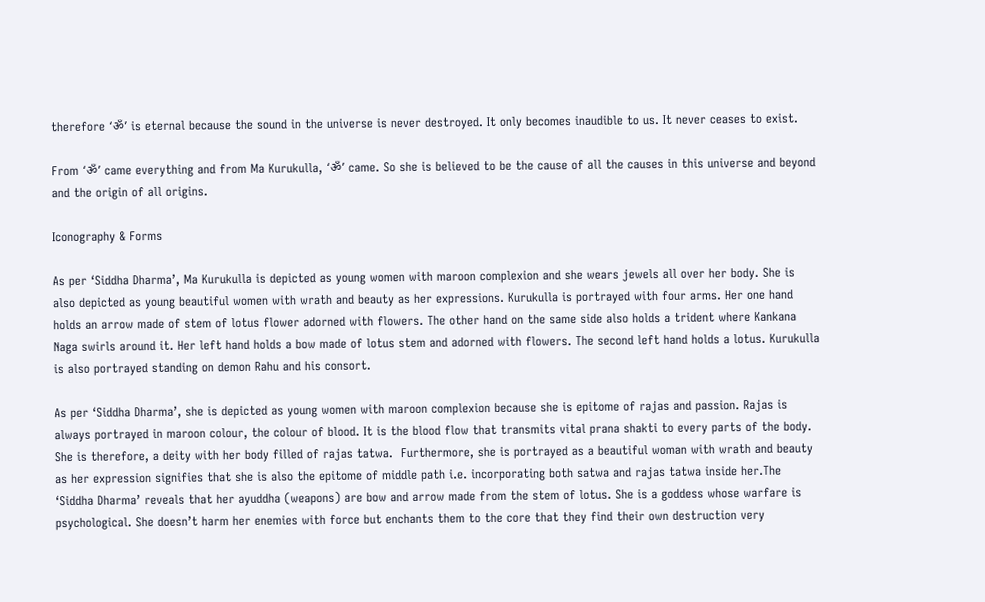therefore ‘ॐ’ is eternal because the sound in the universe is never destroyed. It only becomes inaudible to us. It never ceases to exist.

From ‘ॐ’ came everything and from Ma Kurukulla, ‘ॐ’ came. So she is believed to be the cause of all the causes in this universe and beyond and the origin of all origins.

Iconography & Forms

As per ‘Siddha Dharma’, Ma Kurukulla is depicted as young women with maroon complexion and she wears jewels all over her body. She is also depicted as young beautiful women with wrath and beauty as her expressions. Kurukulla is portrayed with four arms. Her one hand holds an arrow made of stem of lotus flower adorned with flowers. The other hand on the same side also holds a trident where Kankana Naga swirls around it. Her left hand holds a bow made of lotus stem and adorned with flowers. The second left hand holds a lotus. Kurukulla is also portrayed standing on demon Rahu and his consort.

As per ‘Siddha Dharma’, she is depicted as young women with maroon complexion because she is epitome of rajas and passion. Rajas is always portrayed in maroon colour, the colour of blood. It is the blood flow that transmits vital prana shakti to every parts of the body. She is therefore, a deity with her body filled of rajas tatwa.  Furthermore, she is portrayed as a beautiful woman with wrath and beauty as her expression signifies that she is also the epitome of middle path i.e. incorporating both satwa and rajas tatwa inside her.The ‘Siddha Dharma’ reveals that her ayuddha (weapons) are bow and arrow made from the stem of lotus. She is a goddess whose warfare is psychological. She doesn’t harm her enemies with force but enchants them to the core that they find their own destruction very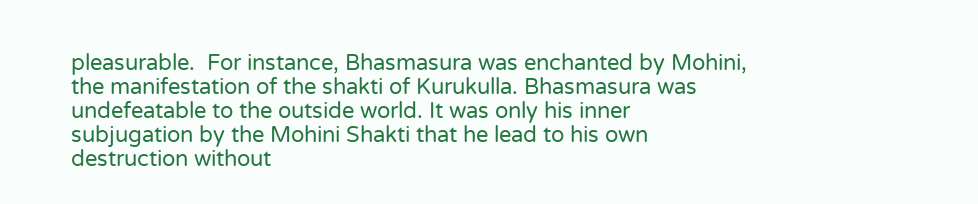pleasurable.  For instance, Bhasmasura was enchanted by Mohini, the manifestation of the shakti of Kurukulla. Bhasmasura was undefeatable to the outside world. It was only his inner subjugation by the Mohini Shakti that he lead to his own destruction without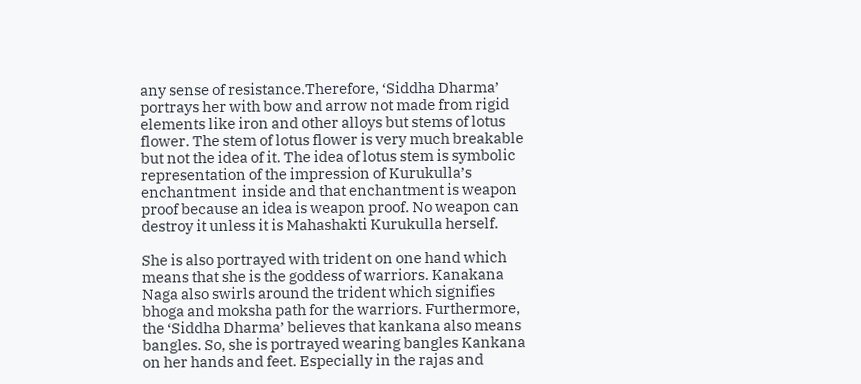any sense of resistance.Therefore, ‘Siddha Dharma’ portrays her with bow and arrow not made from rigid elements like iron and other alloys but stems of lotus flower. The stem of lotus flower is very much breakable but not the idea of it. The idea of lotus stem is symbolic representation of the impression of Kurukulla’s enchantment  inside and that enchantment is weapon proof because an idea is weapon proof. No weapon can destroy it unless it is Mahashakti Kurukulla herself.

She is also portrayed with trident on one hand which means that she is the goddess of warriors. Kanakana Naga also swirls around the trident which signifies bhoga and moksha path for the warriors. Furthermore, the ‘Siddha Dharma’ believes that kankana also means bangles. So, she is portrayed wearing bangles Kankana on her hands and feet. Especially in the rajas and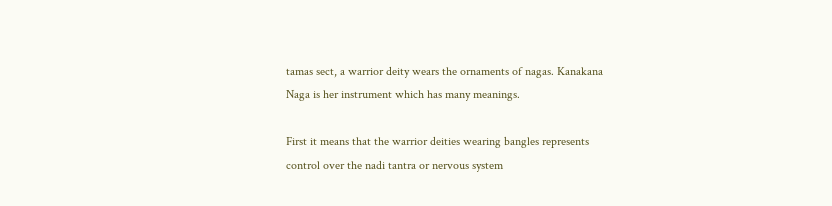tamas sect, a warrior deity wears the ornaments of nagas. Kanakana Naga is her instrument which has many meanings.

First it means that the warrior deities wearing bangles represents control over the nadi tantra or nervous system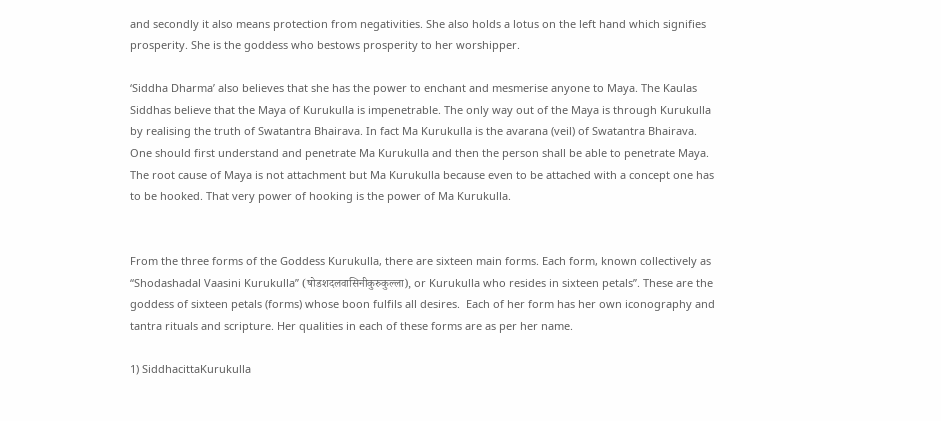and secondly it also means protection from negativities. She also holds a lotus on the left hand which signifies prosperity. She is the goddess who bestows prosperity to her worshipper.

‘Siddha Dharma’ also believes that she has the power to enchant and mesmerise anyone to Maya. The Kaulas Siddhas believe that the Maya of Kurukulla is impenetrable. The only way out of the Maya is through Kurukulla by realising the truth of Swatantra Bhairava. In fact Ma Kurukulla is the avarana (veil) of Swatantra Bhairava.  One should first understand and penetrate Ma Kurukulla and then the person shall be able to penetrate Maya. The root cause of Maya is not attachment but Ma Kurukulla because even to be attached with a concept one has to be hooked. That very power of hooking is the power of Ma Kurukulla.


From the three forms of the Goddess Kurukulla, there are sixteen main forms. Each form, known collectively as “Shodashadal Vaasini Kurukulla” (षोडशदलवासिनीकुरुकुल्ला), or Kurukulla who resides in sixteen petals”. These are the goddess of sixteen petals (forms) whose boon fulfils all desires.  Each of her form has her own iconography and tantra rituals and scripture. Her qualities in each of these forms are as per her name.

1) SiddhacittaKurukulla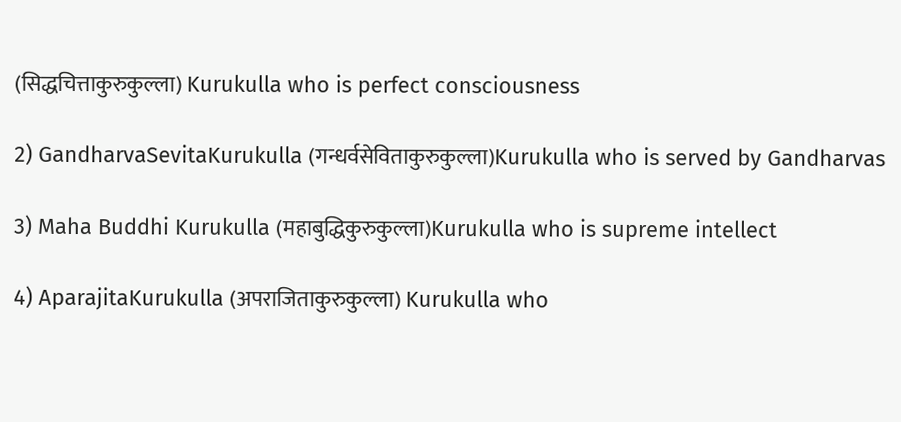(सिद्धचित्ताकुरुकुल्ला) Kurukulla who is perfect consciousness

2) GandharvaSevitaKurukulla (गन्धर्वसेविताकुरुकुल्ला)Kurukulla who is served by Gandharvas

3) Maha Buddhi Kurukulla (महाबुद्धिकुरुकुल्ला)Kurukulla who is supreme intellect

4) AparajitaKurukulla (अपराजिताकुरुकुल्ला) Kurukulla who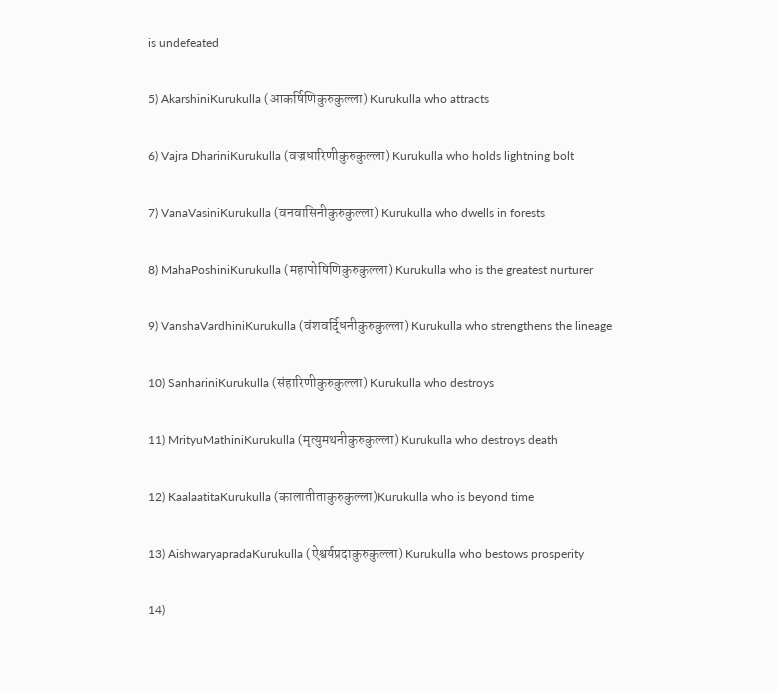is undefeated

5) AkarshiniKurukulla (आकर्षिणिकुरुकुल्ला) Kurukulla who attracts

6) Vajra DhariniKurukulla (वज्रधारिणीकुरुकुल्ला) Kurukulla who holds lightning bolt

7) VanaVasiniKurukulla (वनवासिनीकुरुकुल्ला) Kurukulla who dwells in forests

8) MahaPoshiniKurukulla (महापोषिणिकुरुकुल्ला) Kurukulla who is the greatest nurturer

9) VanshaVardhiniKurukulla (वंशवर्द्धिनीकुरुकुल्ला) Kurukulla who strengthens the lineage

10) SanhariniKurukulla (संहारिणीकुरुकुल्ला) Kurukulla who destroys

11) MrityuMathiniKurukulla (मृत्युमथनीकुरुकुल्ला) Kurukulla who destroys death

12) KaalaatitaKurukulla (कालातीताकुरुकुल्ला)Kurukulla who is beyond time

13) AishwaryapradaKurukulla (ऐश्वर्यप्रदाकुरुकुल्ला) Kurukulla who bestows prosperity

14)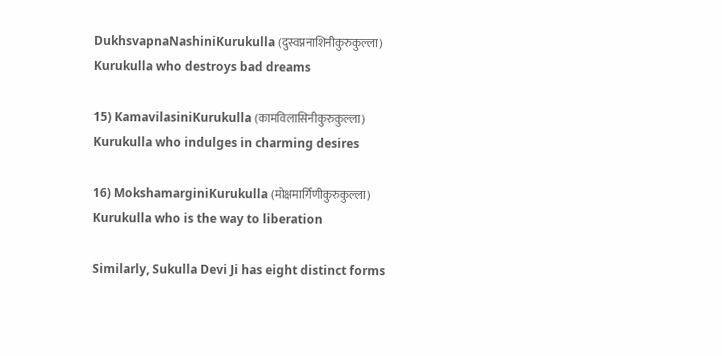DukhsvapnaNashiniKurukulla (दुस्वप्ननाशिनीकुरुकुल्ला) Kurukulla who destroys bad dreams

15) KamavilasiniKurukulla (कामविलासिनीकुरुकुल्ला) Kurukulla who indulges in charming desires

16) MokshamarginiKurukulla (मोक्षमार्गिणीकुरुकुल्ला) Kurukulla who is the way to liberation

Similarly, Sukulla Devi Ji has eight distinct forms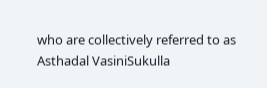who are collectively referred to as Asthadal VasiniSukulla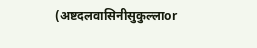(अष्टदलवासिनीसुकुल्लाor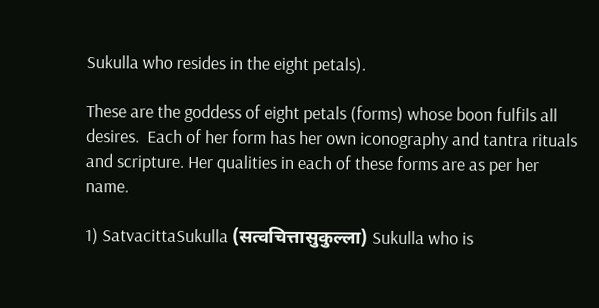Sukulla who resides in the eight petals).

These are the goddess of eight petals (forms) whose boon fulfils all desires.  Each of her form has her own iconography and tantra rituals and scripture. Her qualities in each of these forms are as per her name.

1) SatvacittaSukulla (सत्वचित्तासुकुल्ला) Sukulla who is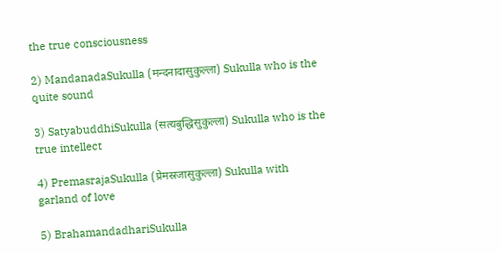the true consciousness

2) MandanadaSukulla (मन्दनादासुकुल्ला) Sukulla who is the quite sound

3) SatyabuddhiSukulla (सत्यबुद्धिसुकुल्ला) Sukulla who is the true intellect

4) PremasrajaSukulla (प्रेमस्रजासुकुल्ला) Sukulla with garland of love

5) BrahamandadhariSukulla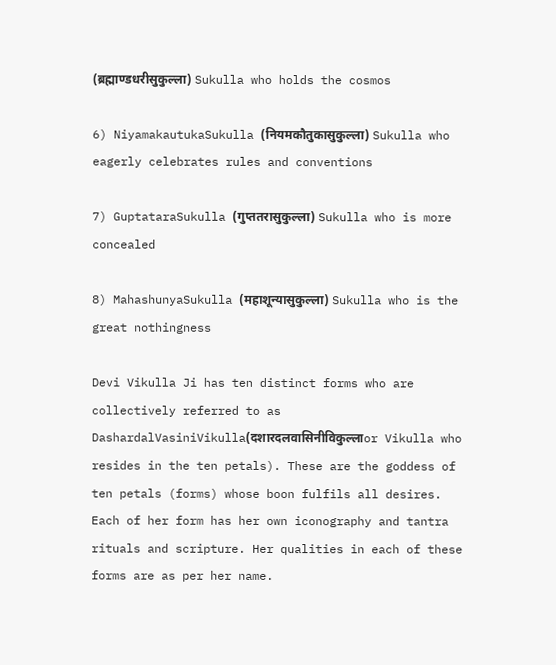(ब्रह्माण्डधरीसुकुल्ला) Sukulla who holds the cosmos

6) NiyamakautukaSukulla (नियमकौतुकासुकुल्ला) Sukulla who eagerly celebrates rules and conventions

7) GuptataraSukulla (गुप्ततरासुकुल्ला) Sukulla who is more concealed

8) MahashunyaSukulla (महाशून्यासुकुल्ला) Sukulla who is the great nothingness

Devi Vikulla Ji has ten distinct forms who are collectively referred to as DashardalVasiniVikulla(दशारदलवासिनीविकुल्लाor Vikulla who resides in the ten petals). These are the goddess of ten petals (forms) whose boon fulfils all desires.  Each of her form has her own iconography and tantra rituals and scripture. Her qualities in each of these forms are as per her name.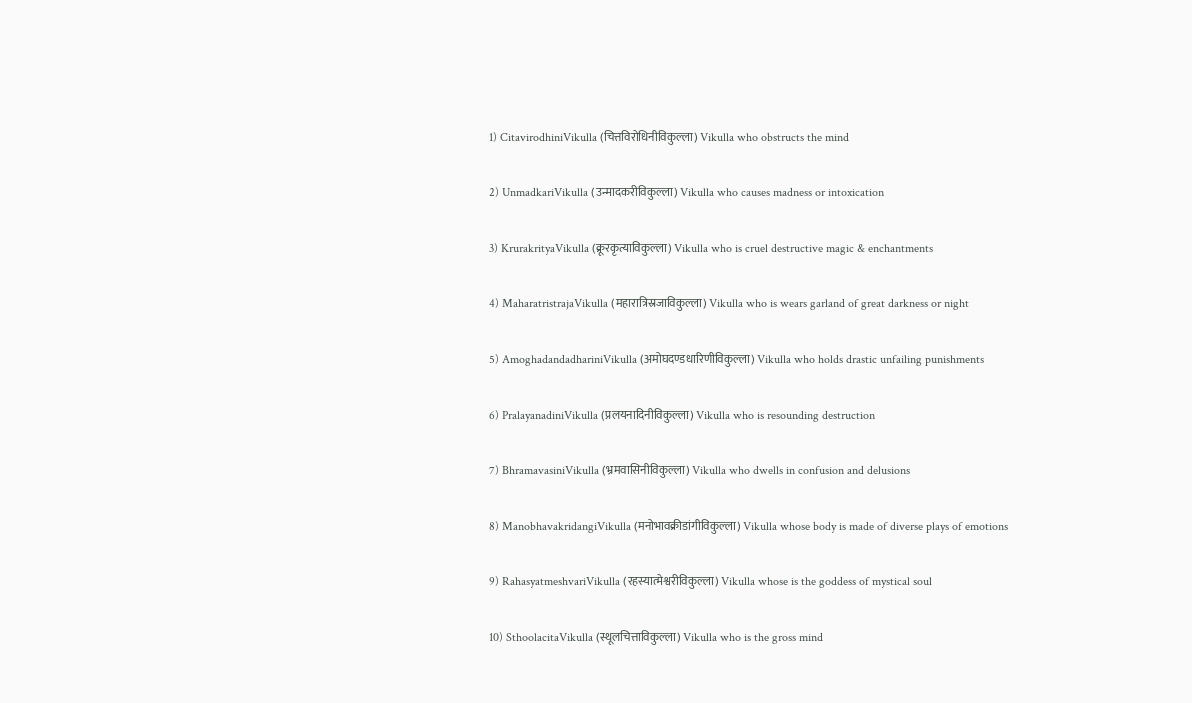1) CitavirodhiniVikulla (चित्तविरोधिनीविकुल्ला) Vikulla who obstructs the mind

2) UnmadkariVikulla (उन्मादकरीविकुल्ला) Vikulla who causes madness or intoxication

3) KrurakrityaVikulla (क्रूरकृत्याविकुल्ला) Vikulla who is cruel destructive magic & enchantments

4) MaharatristrajaVikulla (महारात्रिस्रजाविकुल्ला) Vikulla who is wears garland of great darkness or night

5) AmoghadandadhariniVikulla (अमोघदण्डधारिणीविकुल्ला) Vikulla who holds drastic unfailing punishments

6) PralayanadiniVikulla (प्रलयनादिनीविकुल्ला) Vikulla who is resounding destruction

7) BhramavasiniVikulla (भ्रमवासिनीविकुल्ला) Vikulla who dwells in confusion and delusions

8) ManobhavakridangiVikulla (मनोभावक्रीडांगीविकुल्ला) Vikulla whose body is made of diverse plays of emotions

9) RahasyatmeshvariVikulla (रहस्यात्मेश्वरीविकुल्ला) Vikulla whose is the goddess of mystical soul

10) SthoolacitaVikulla (स्थूलचित्ताविकुल्ला) Vikulla who is the gross mind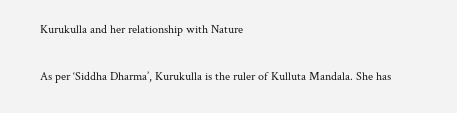Kurukulla and her relationship with Nature

As per ‘Siddha Dharma’, Kurukulla is the ruler of Kulluta Mandala. She has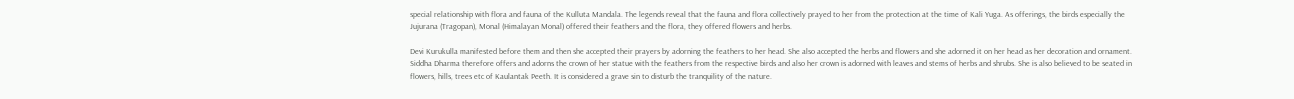special relationship with flora and fauna of the Kulluta Mandala. The legends reveal that the fauna and flora collectively prayed to her from the protection at the time of Kali Yuga. As offerings, the birds especially the Jujurana (Tragopan), Monal (Himalayan Monal) offered their feathers and the flora, they offered flowers and herbs.

Devi Kurukulla manifested before them and then she accepted their prayers by adorning the feathers to her head. She also accepted the herbs and flowers and she adorned it on her head as her decoration and ornament. Siddha Dharma therefore offers and adorns the crown of her statue with the feathers from the respective birds and also her crown is adorned with leaves and stems of herbs and shrubs. She is also believed to be seated in flowers, hills, trees etc of Kaulantak Peeth. It is considered a grave sin to disturb the tranquility of the nature.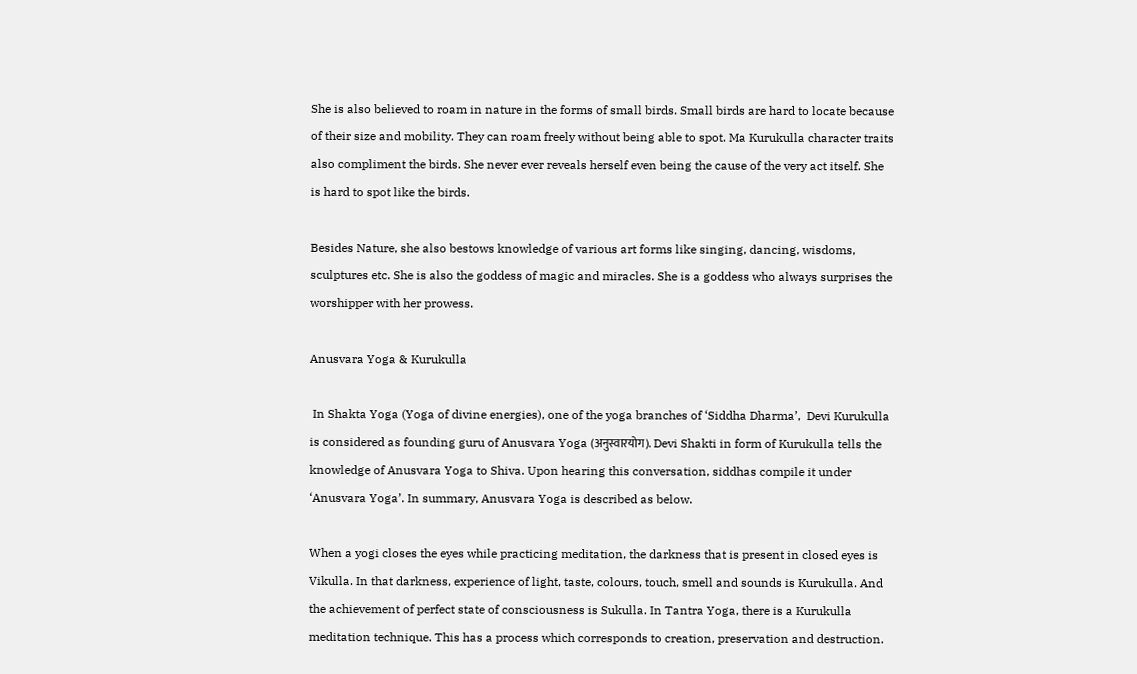She is also believed to roam in nature in the forms of small birds. Small birds are hard to locate because of their size and mobility. They can roam freely without being able to spot. Ma Kurukulla character traits also compliment the birds. She never ever reveals herself even being the cause of the very act itself. She is hard to spot like the birds.

Besides Nature, she also bestows knowledge of various art forms like singing, dancing, wisdoms, sculptures etc. She is also the goddess of magic and miracles. She is a goddess who always surprises the worshipper with her prowess.

Anusvara Yoga & Kurukulla

 In Shakta Yoga (Yoga of divine energies), one of the yoga branches of ‘Siddha Dharma’,  Devi Kurukulla is considered as founding guru of Anusvara Yoga (अनुस्वारयोग). Devi Shakti in form of Kurukulla tells the knowledge of Anusvara Yoga to Shiva. Upon hearing this conversation, siddhas compile it under ‘Anusvara Yoga’. In summary, Anusvara Yoga is described as below.

When a yogi closes the eyes while practicing meditation, the darkness that is present in closed eyes is Vikulla. In that darkness, experience of light, taste, colours, touch, smell and sounds is Kurukulla. And the achievement of perfect state of consciousness is Sukulla. In Tantra Yoga, there is a Kurukulla meditation technique. This has a process which corresponds to creation, preservation and destruction.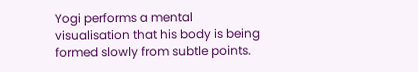Yogi performs a mental visualisation that his body is being formed slowly from subtle points.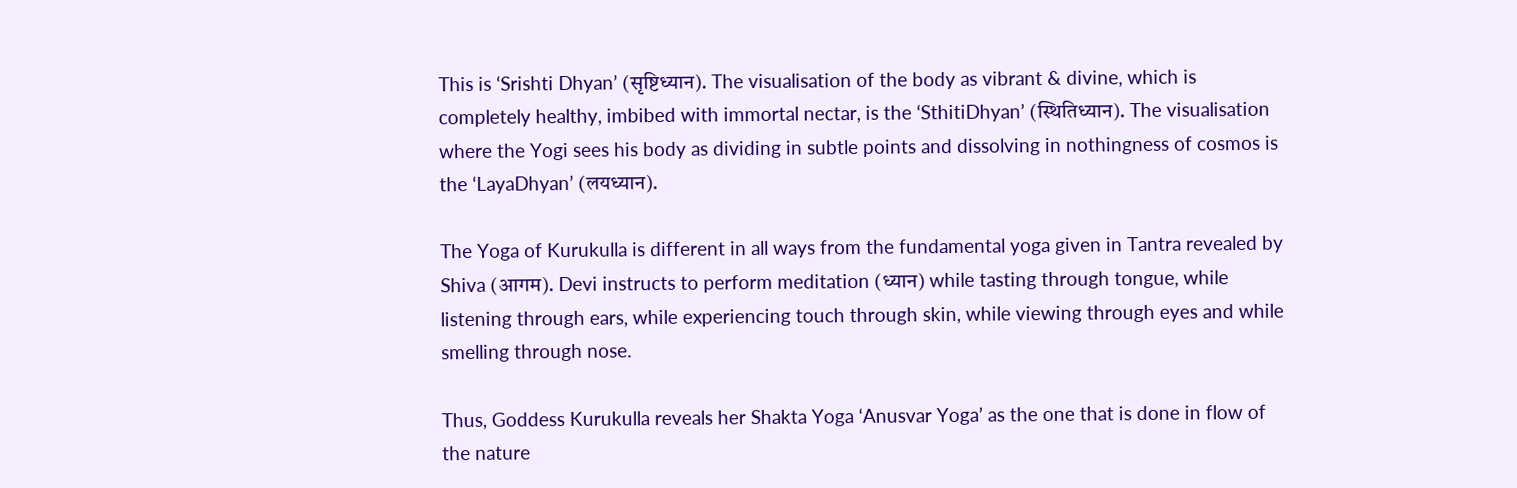This is ‘Srishti Dhyan’ (सृष्टिध्यान). The visualisation of the body as vibrant & divine, which is completely healthy, imbibed with immortal nectar, is the ‘SthitiDhyan’ (स्थितिध्यान). The visualisation where the Yogi sees his body as dividing in subtle points and dissolving in nothingness of cosmos is the ‘LayaDhyan’ (लयध्यान).

The Yoga of Kurukulla is different in all ways from the fundamental yoga given in Tantra revealed by Shiva (आगम). Devi instructs to perform meditation (ध्यान) while tasting through tongue, while listening through ears, while experiencing touch through skin, while viewing through eyes and while smelling through nose.

Thus, Goddess Kurukulla reveals her Shakta Yoga ‘Anusvar Yoga’ as the one that is done in flow of the nature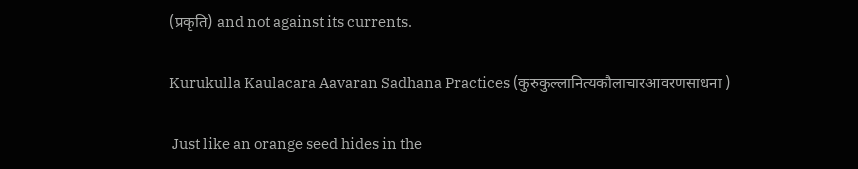(प्रकृति) and not against its currents.

Kurukulla Kaulacara Aavaran Sadhana Practices (कुरुकुल्लानित्यकौलाचारआवरणसाधना )

 Just like an orange seed hides in the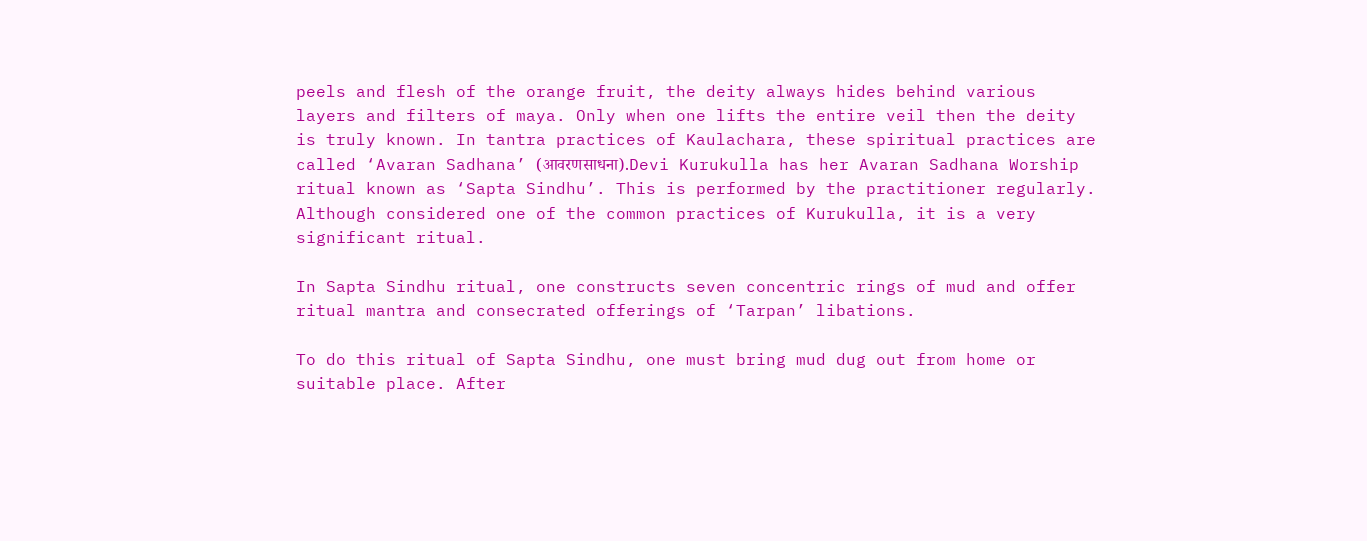peels and flesh of the orange fruit, the deity always hides behind various layers and filters of maya. Only when one lifts the entire veil then the deity is truly known. In tantra practices of Kaulachara, these spiritual practices are called ‘Avaran Sadhana’ (आवरणसाधना).Devi Kurukulla has her Avaran Sadhana Worship ritual known as ‘Sapta Sindhu’. This is performed by the practitioner regularly. Although considered one of the common practices of Kurukulla, it is a very significant ritual.

In Sapta Sindhu ritual, one constructs seven concentric rings of mud and offer ritual mantra and consecrated offerings of ‘Tarpan’ libations.

To do this ritual of Sapta Sindhu, one must bring mud dug out from home or suitable place. After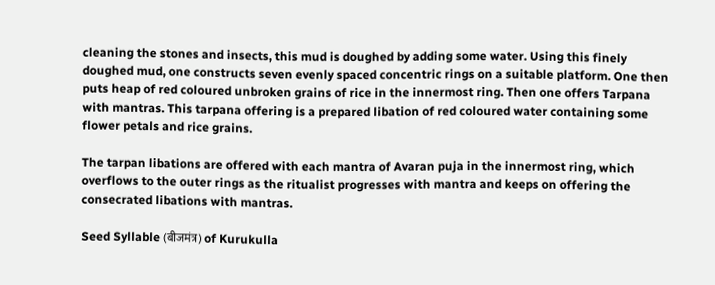cleaning the stones and insects, this mud is doughed by adding some water. Using this finely doughed mud, one constructs seven evenly spaced concentric rings on a suitable platform. One then puts heap of red coloured unbroken grains of rice in the innermost ring. Then one offers Tarpana with mantras. This tarpana offering is a prepared libation of red coloured water containing some flower petals and rice grains.

The tarpan libations are offered with each mantra of Avaran puja in the innermost ring, which overflows to the outer rings as the ritualist progresses with mantra and keeps on offering the consecrated libations with mantras.

Seed Syllable (बीजमंत्र) of Kurukulla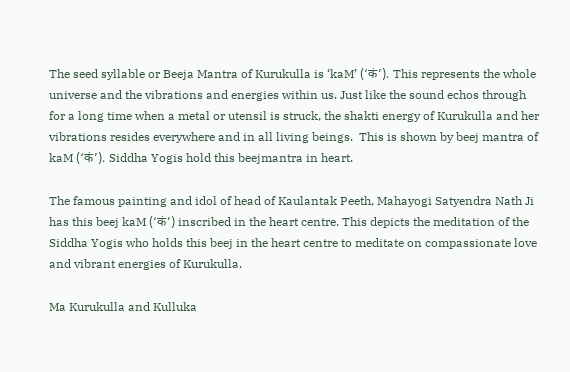The seed syllable or Beeja Mantra of Kurukulla is ‘kaM’ (‘कं’). This represents the whole universe and the vibrations and energies within us. Just like the sound echos through for a long time when a metal or utensil is struck, the shakti energy of Kurukulla and her vibrations resides everywhere and in all living beings.  This is shown by beej mantra of kaM (‘कं’). Siddha Yogis hold this beejmantra in heart.

The famous painting and idol of head of Kaulantak Peeth, Mahayogi Satyendra Nath Ji has this beej kaM (‘कं’) inscribed in the heart centre. This depicts the meditation of the Siddha Yogis who holds this beej in the heart centre to meditate on compassionate love and vibrant energies of Kurukulla.

Ma Kurukulla and Kulluka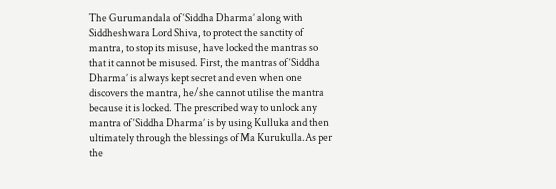The Gurumandala of ‘Siddha Dharma’ along with Siddheshwara Lord Shiva, to protect the sanctity of mantra, to stop its misuse, have locked the mantras so that it cannot be misused. First, the mantras of ‘Siddha Dharma’ is always kept secret and even when one discovers the mantra, he/she cannot utilise the mantra because it is locked. The prescribed way to unlock any mantra of ‘Siddha Dharma’ is by using Kulluka and then ultimately through the blessings of Ma Kurukulla.As per the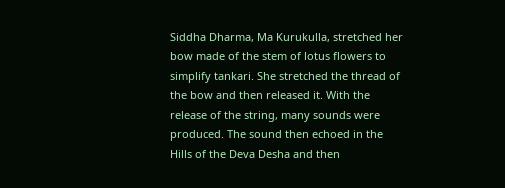Siddha Dharma, Ma Kurukulla, stretched her bow made of the stem of lotus flowers to simplify tankari. She stretched the thread of the bow and then released it. With the release of the string, many sounds were produced. The sound then echoed in the Hills of the Deva Desha and then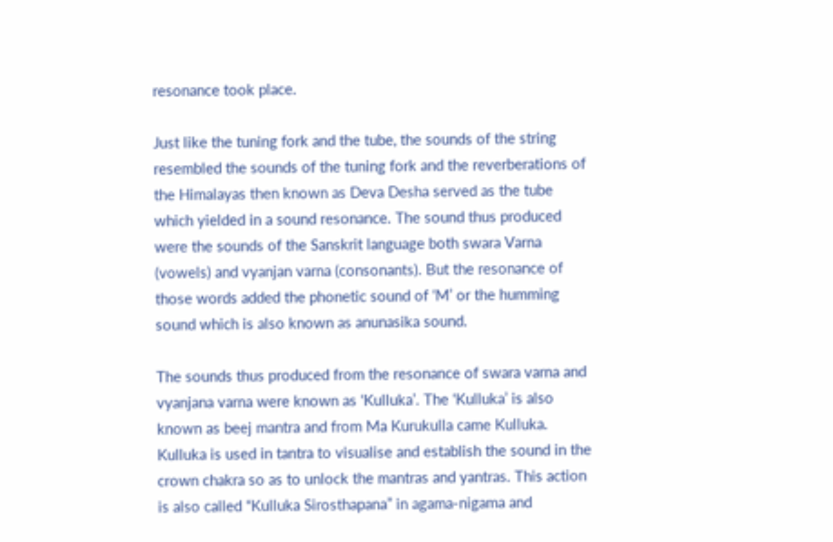resonance took place.

Just like the tuning fork and the tube, the sounds of the string resembled the sounds of the tuning fork and the reverberations of the Himalayas then known as Deva Desha served as the tube which yielded in a sound resonance. The sound thus produced were the sounds of the Sanskrit language both swara Varna (vowels) and vyanjan varna (consonants). But the resonance of those words added the phonetic sound of ‘M’ or the humming sound which is also known as anunasika sound.

The sounds thus produced from the resonance of swara varna and vyanjana varna were known as ‘Kulluka’. The ‘Kulluka’ is also known as beej mantra and from Ma Kurukulla came Kulluka. Kulluka is used in tantra to visualise and establish the sound in the crown chakra so as to unlock the mantras and yantras. This action is also called “Kulluka Sirosthapana” in agama-nigama and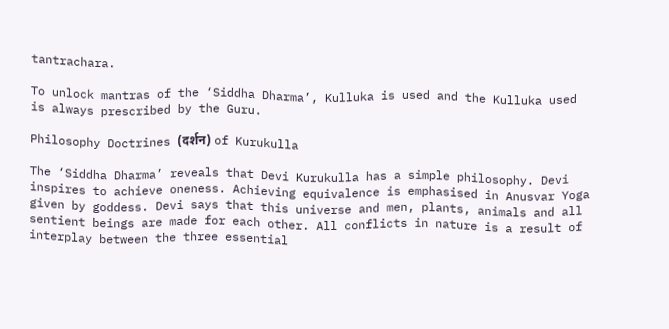tantrachara.

To unlock mantras of the ‘Siddha Dharma’, Kulluka is used and the Kulluka used is always prescribed by the Guru.

Philosophy Doctrines (दर्शन) of Kurukulla

The ‘Siddha Dharma’ reveals that Devi Kurukulla has a simple philosophy. Devi inspires to achieve oneness. Achieving equivalence is emphasised in Anusvar Yoga given by goddess. Devi says that this universe and men, plants, animals and all sentient beings are made for each other. All conflicts in nature is a result of interplay between the three essential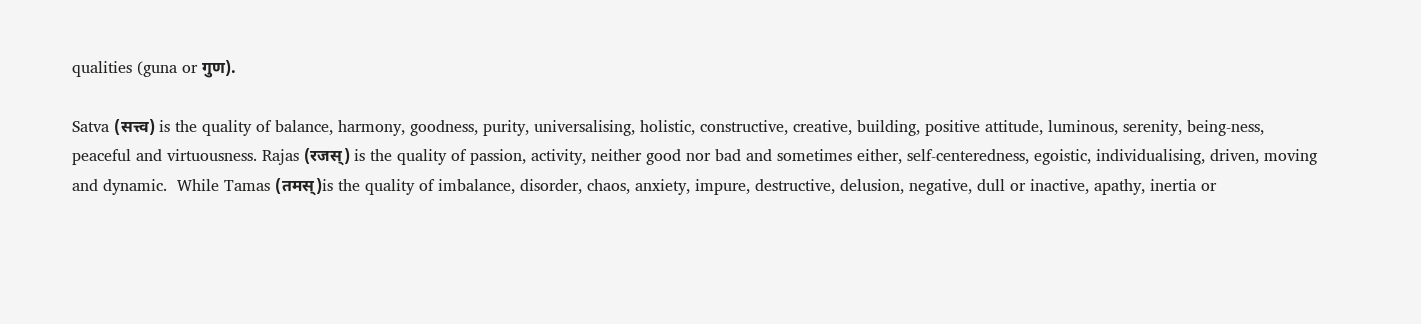qualities (guna or गुण).

Satva (सत्त्व) is the quality of balance, harmony, goodness, purity, universalising, holistic, constructive, creative, building, positive attitude, luminous, serenity, being-ness, peaceful and virtuousness. Rajas (रजस्) is the quality of passion, activity, neither good nor bad and sometimes either, self-centeredness, egoistic, individualising, driven, moving and dynamic.  While Tamas (तमस्)is the quality of imbalance, disorder, chaos, anxiety, impure, destructive, delusion, negative, dull or inactive, apathy, inertia or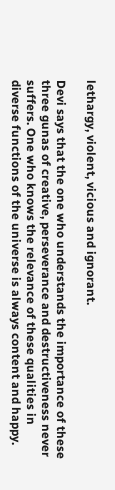lethargy, violent, vicious and ignorant.

Devi says that the one who understands the importance of these three gunas of creative, perseverance and destructiveness never suffers. One who knows the relevance of these qualities in diverse functions of the universe is always content and happy.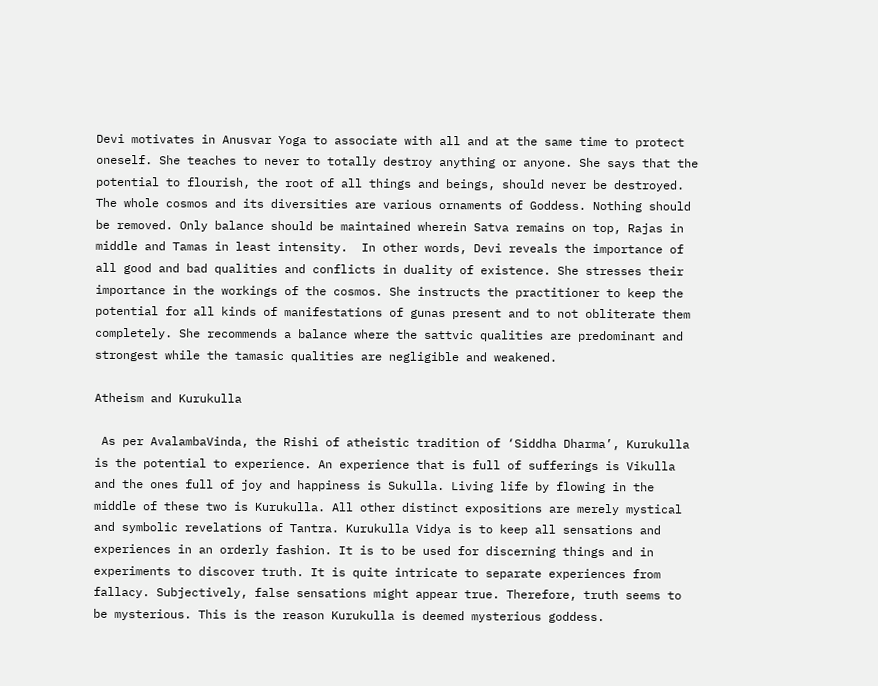Devi motivates in Anusvar Yoga to associate with all and at the same time to protect oneself. She teaches to never to totally destroy anything or anyone. She says that the potential to flourish, the root of all things and beings, should never be destroyed. The whole cosmos and its diversities are various ornaments of Goddess. Nothing should be removed. Only balance should be maintained wherein Satva remains on top, Rajas in middle and Tamas in least intensity.  In other words, Devi reveals the importance of all good and bad qualities and conflicts in duality of existence. She stresses their importance in the workings of the cosmos. She instructs the practitioner to keep the potential for all kinds of manifestations of gunas present and to not obliterate them completely. She recommends a balance where the sattvic qualities are predominant and strongest while the tamasic qualities are negligible and weakened.

Atheism and Kurukulla

 As per AvalambaVinda, the Rishi of atheistic tradition of ‘Siddha Dharma’, Kurukulla is the potential to experience. An experience that is full of sufferings is Vikulla and the ones full of joy and happiness is Sukulla. Living life by flowing in the middle of these two is Kurukulla. All other distinct expositions are merely mystical and symbolic revelations of Tantra. Kurukulla Vidya is to keep all sensations and experiences in an orderly fashion. It is to be used for discerning things and in experiments to discover truth. It is quite intricate to separate experiences from fallacy. Subjectively, false sensations might appear true. Therefore, truth seems to be mysterious. This is the reason Kurukulla is deemed mysterious goddess.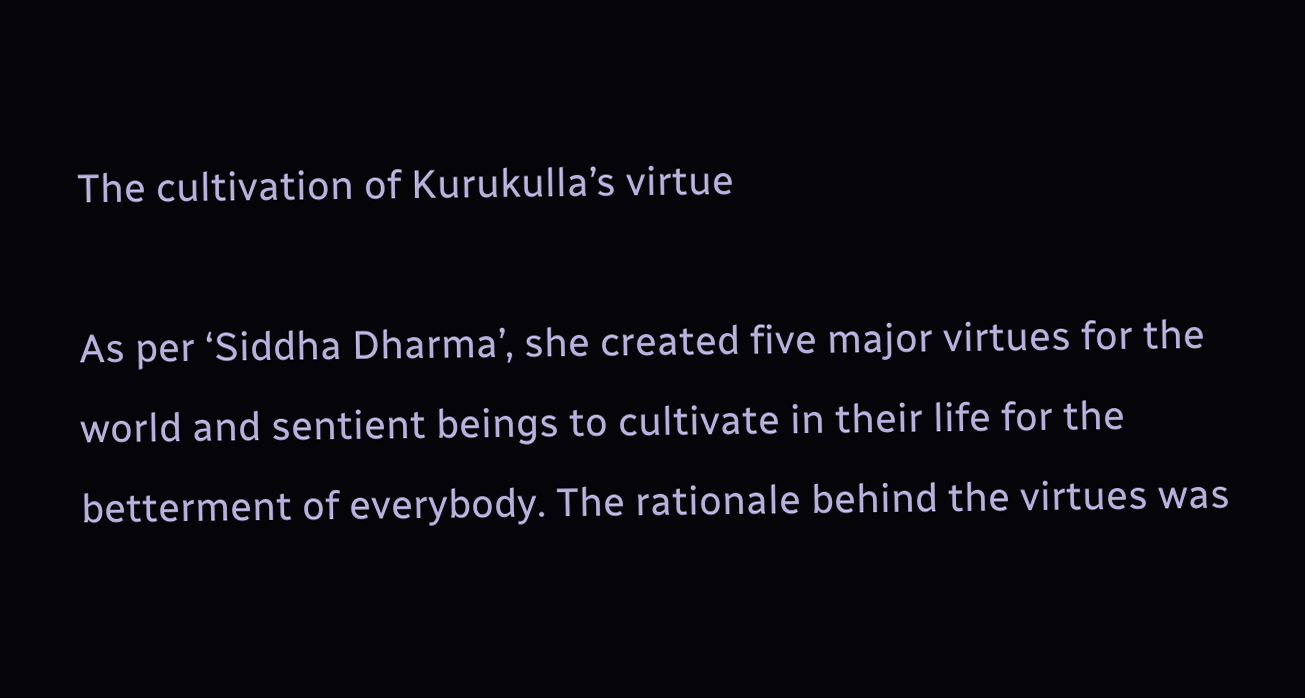The cultivation of Kurukulla’s virtue

As per ‘Siddha Dharma’, she created five major virtues for the world and sentient beings to cultivate in their life for the betterment of everybody. The rationale behind the virtues was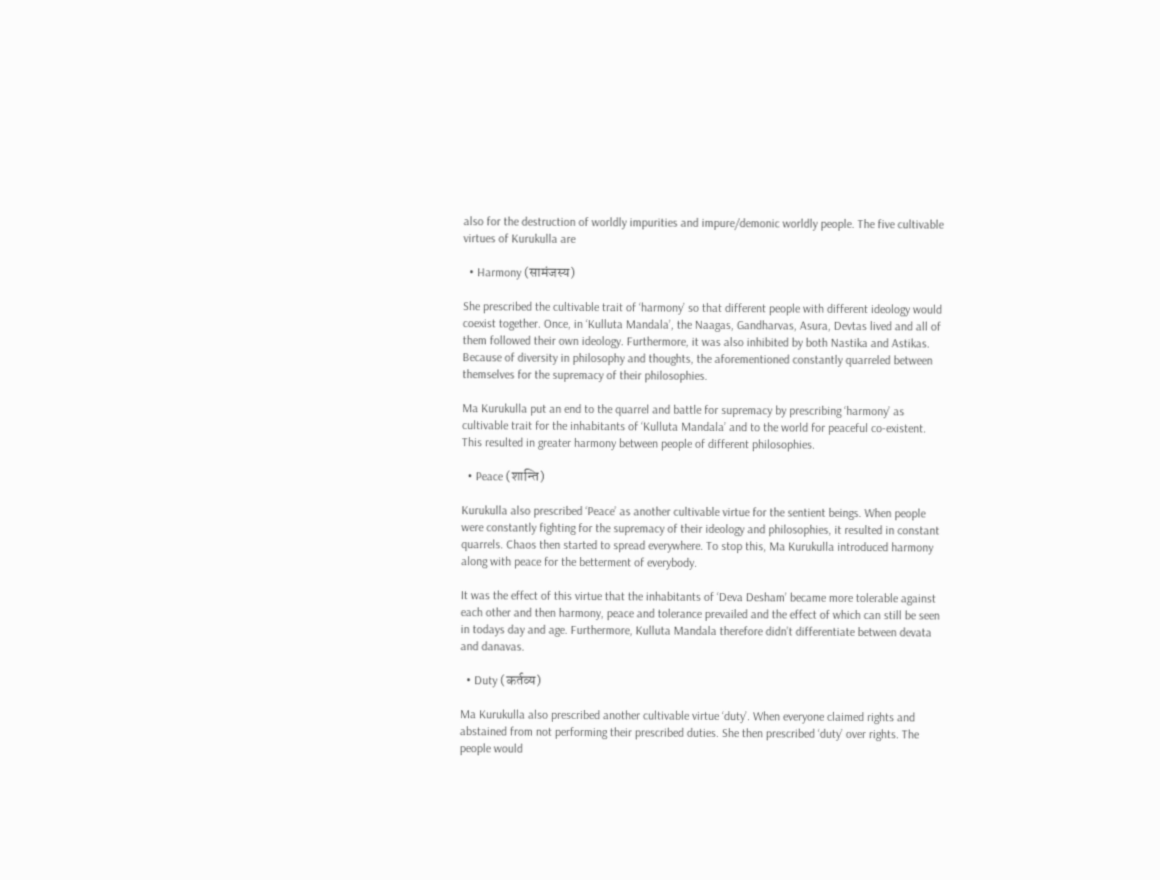also for the destruction of worldly impurities and impure/demonic worldly people. The five cultivable virtues of Kurukulla are

  • Harmony (सामंजस्य)

She prescribed the cultivable trait of ‘harmony’ so that different people with different ideology would coexist together. Once, in ‘Kulluta Mandala’, the Naagas, Gandharvas, Asura, Devtas lived and all of them followed their own ideology. Furthermore, it was also inhibited by both Nastika and Astikas. Because of diversity in philosophy and thoughts, the aforementioned constantly quarreled between themselves for the supremacy of their philosophies.

Ma Kurukulla put an end to the quarrel and battle for supremacy by prescribing ‘harmony’ as cultivable trait for the inhabitants of ‘Kulluta Mandala’ and to the world for peaceful co-existent. This resulted in greater harmony between people of different philosophies.

  • Peace (शान्ति)

Kurukulla also prescribed ‘Peace’ as another cultivable virtue for the sentient beings. When people were constantly fighting for the supremacy of their ideology and philosophies, it resulted in constant quarrels. Chaos then started to spread everywhere. To stop this, Ma Kurukulla introduced harmony along with peace for the betterment of everybody.

It was the effect of this virtue that the inhabitants of ‘Deva Desham’ became more tolerable against each other and then harmony, peace and tolerance prevailed and the effect of which can still be seen in todays day and age. Furthermore, Kulluta Mandala therefore didn’t differentiate between devata and danavas.

  • Duty (कर्तव्य)

Ma Kurukulla also prescribed another cultivable virtue ‘duty’. When everyone claimed rights and abstained from not performing their prescribed duties. She then prescribed ‘duty’ over rights. The people would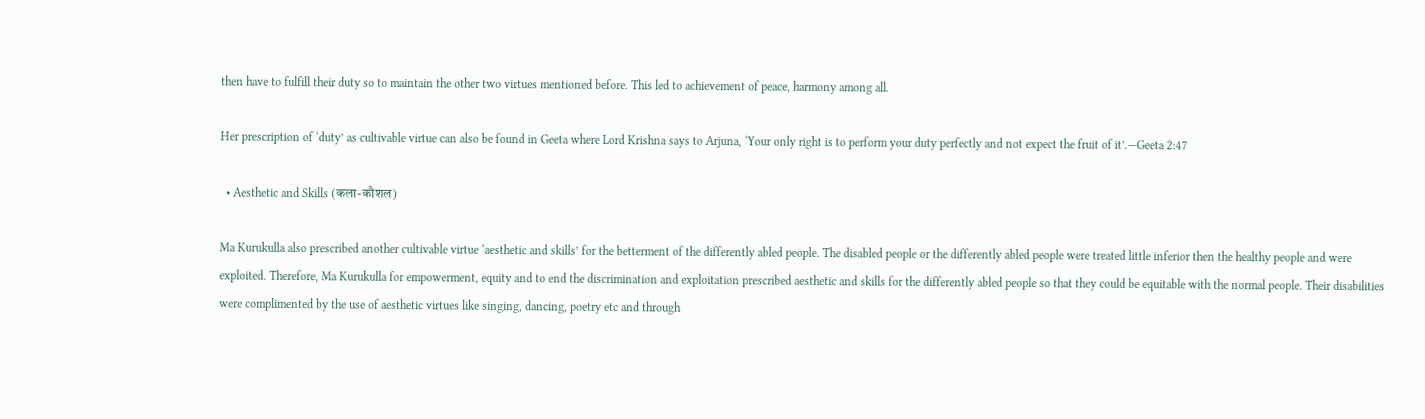then have to fulfill their duty so to maintain the other two virtues mentioned before. This led to achievement of peace, harmony among all.

Her prescription of ‘duty’ as cultivable virtue can also be found in Geeta where Lord Krishna says to Arjuna, ‘Your only right is to perform your duty perfectly and not expect the fruit of it’.—Geeta 2:47

  • Aesthetic and Skills (कला-कौशल)

Ma Kurukulla also prescribed another cultivable virtue ‘aesthetic and skills’ for the betterment of the differently abled people. The disabled people or the differently abled people were treated little inferior then the healthy people and were exploited. Therefore, Ma Kurukulla for empowerment, equity and to end the discrimination and exploitation prescribed aesthetic and skills for the differently abled people so that they could be equitable with the normal people. Their disabilities were complimented by the use of aesthetic virtues like singing, dancing, poetry etc and through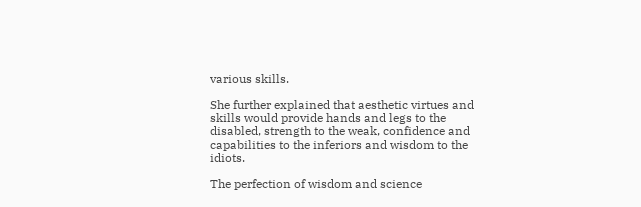various skills.

She further explained that aesthetic virtues and skills would provide hands and legs to the disabled, strength to the weak, confidence and capabilities to the inferiors and wisdom to the idiots.

The perfection of wisdom and science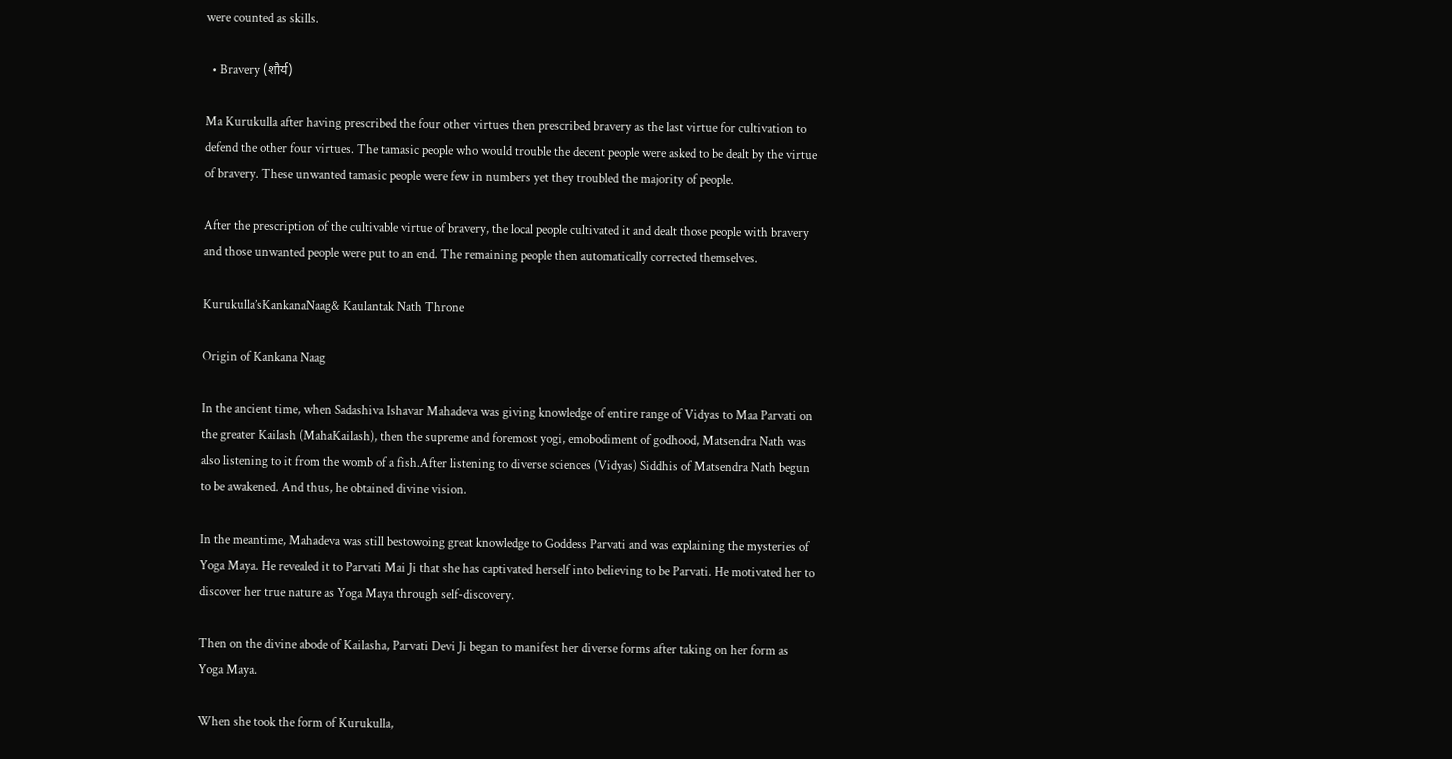were counted as skills.

  • Bravery (शौर्य)

Ma Kurukulla after having prescribed the four other virtues then prescribed bravery as the last virtue for cultivation to defend the other four virtues. The tamasic people who would trouble the decent people were asked to be dealt by the virtue of bravery. These unwanted tamasic people were few in numbers yet they troubled the majority of people.

After the prescription of the cultivable virtue of bravery, the local people cultivated it and dealt those people with bravery and those unwanted people were put to an end. The remaining people then automatically corrected themselves.

Kurukulla’sKankanaNaag& Kaulantak Nath Throne

Origin of Kankana Naag

In the ancient time, when Sadashiva Ishavar Mahadeva was giving knowledge of entire range of Vidyas to Maa Parvati on the greater Kailash (MahaKailash), then the supreme and foremost yogi, emobodiment of godhood, Matsendra Nath was also listening to it from the womb of a fish.After listening to diverse sciences (Vidyas) Siddhis of Matsendra Nath begun to be awakened. And thus, he obtained divine vision.

In the meantime, Mahadeva was still bestowoing great knowledge to Goddess Parvati and was explaining the mysteries of Yoga Maya. He revealed it to Parvati Mai Ji that she has captivated herself into believing to be Parvati. He motivated her to discover her true nature as Yoga Maya through self-discovery.

Then on the divine abode of Kailasha, Parvati Devi Ji began to manifest her diverse forms after taking on her form as Yoga Maya.

When she took the form of Kurukulla,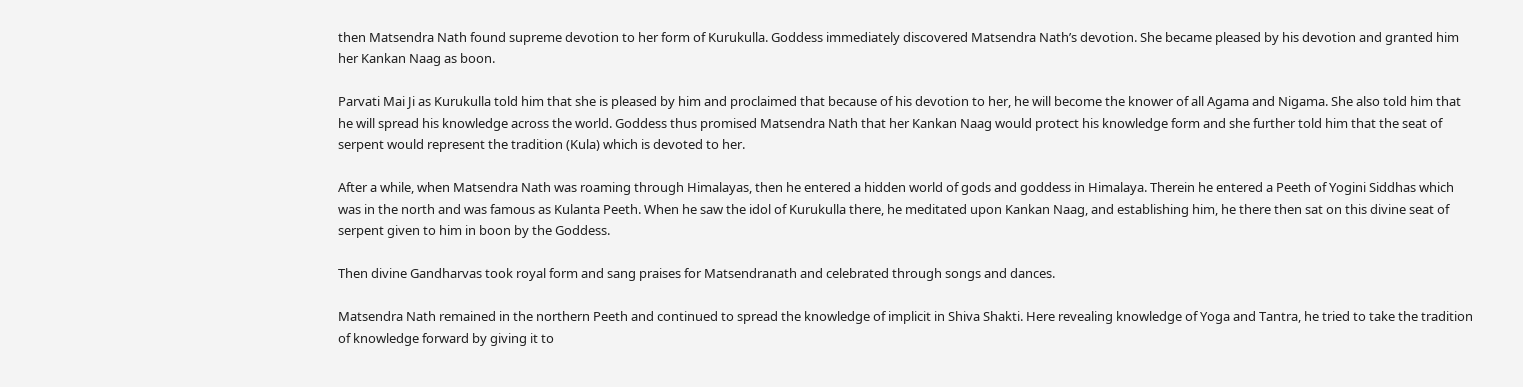then Matsendra Nath found supreme devotion to her form of Kurukulla. Goddess immediately discovered Matsendra Nath’s devotion. She became pleased by his devotion and granted him her Kankan Naag as boon.

Parvati Mai Ji as Kurukulla told him that she is pleased by him and proclaimed that because of his devotion to her, he will become the knower of all Agama and Nigama. She also told him that he will spread his knowledge across the world. Goddess thus promised Matsendra Nath that her Kankan Naag would protect his knowledge form and she further told him that the seat of serpent would represent the tradition (Kula) which is devoted to her.

After a while, when Matsendra Nath was roaming through Himalayas, then he entered a hidden world of gods and goddess in Himalaya. Therein he entered a Peeth of Yogini Siddhas which was in the north and was famous as Kulanta Peeth. When he saw the idol of Kurukulla there, he meditated upon Kankan Naag, and establishing him, he there then sat on this divine seat of serpent given to him in boon by the Goddess.

Then divine Gandharvas took royal form and sang praises for Matsendranath and celebrated through songs and dances.

Matsendra Nath remained in the northern Peeth and continued to spread the knowledge of implicit in Shiva Shakti. Here revealing knowledge of Yoga and Tantra, he tried to take the tradition of knowledge forward by giving it to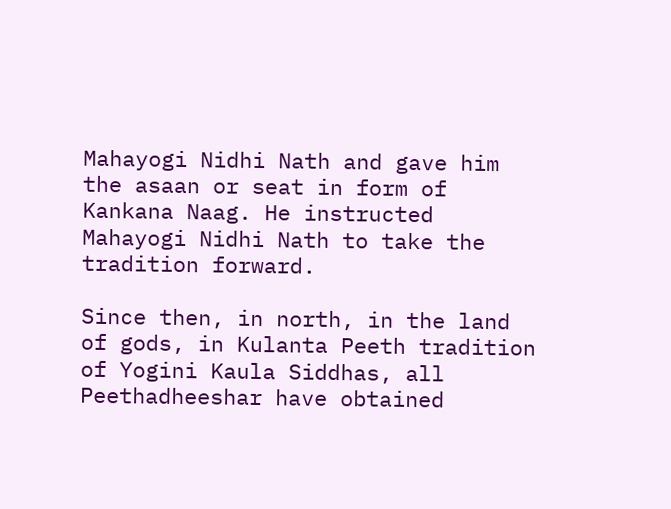Mahayogi Nidhi Nath and gave him the asaan or seat in form of Kankana Naag. He instructed Mahayogi Nidhi Nath to take the tradition forward.

Since then, in north, in the land of gods, in Kulanta Peeth tradition of Yogini Kaula Siddhas, all Peethadheeshar have obtained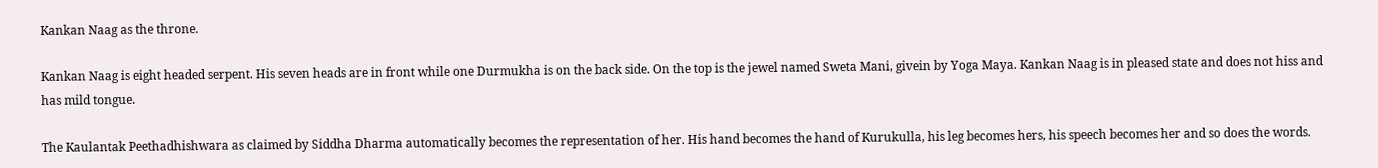Kankan Naag as the throne.

Kankan Naag is eight headed serpent. His seven heads are in front while one Durmukha is on the back side. On the top is the jewel named Sweta Mani, givein by Yoga Maya. Kankan Naag is in pleased state and does not hiss and has mild tongue.

The Kaulantak Peethadhishwara as claimed by Siddha Dharma automatically becomes the representation of her. His hand becomes the hand of Kurukulla, his leg becomes hers, his speech becomes her and so does the words.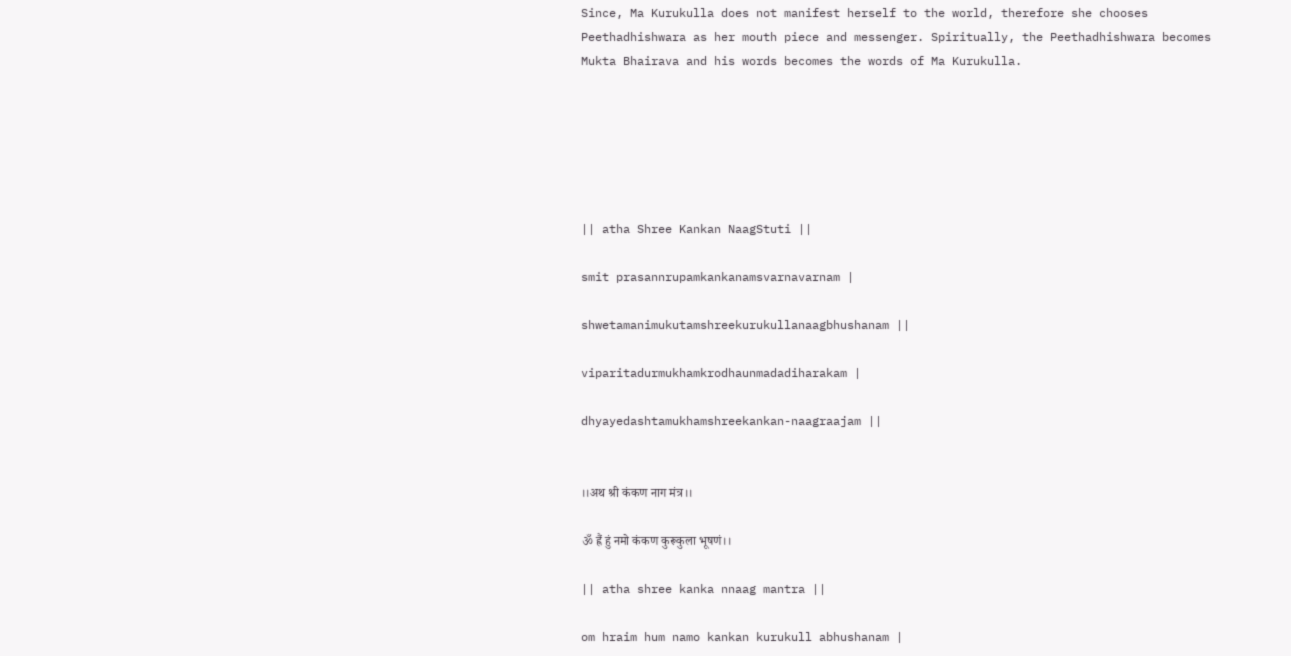Since, Ma Kurukulla does not manifest herself to the world, therefore she chooses Peethadhishwara as her mouth piece and messenger. Spiritually, the Peethadhishwara becomes Mukta Bhairava and his words becomes the words of Ma Kurukulla.






|| atha Shree Kankan NaagStuti ||

smit prasannrupamkankanamsvarnavarnam |

shwetamanimukutamshreekurukullanaagbhushanam ||

viparitadurmukhamkrodhaunmadadiharakam |

dhyayedashtamukhamshreekankan-naagraajam ||


।।अथ श्री कंकण नाग मंत्र।।

ॐ ह्रैं हुं नमो कंकण कुरूकुला भूषणं।।

|| atha shree kanka nnaag mantra ||

om hraim hum namo kankan kurukull abhushanam |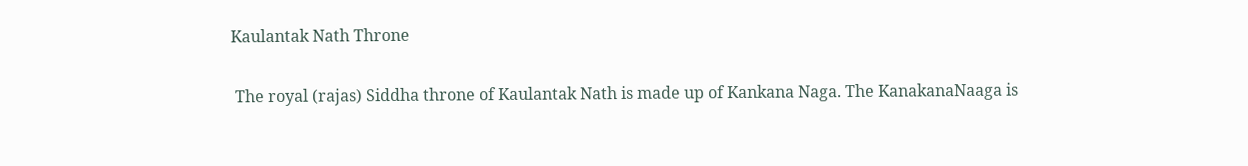Kaulantak Nath Throne

 The royal (rajas) Siddha throne of Kaulantak Nath is made up of Kankana Naga. The KanakanaNaaga is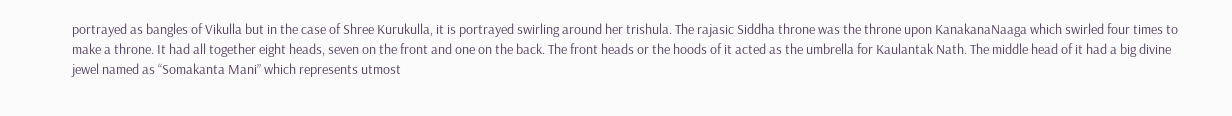portrayed as bangles of Vikulla but in the case of Shree Kurukulla, it is portrayed swirling around her trishula. The rajasic Siddha throne was the throne upon KanakanaNaaga which swirled four times to make a throne. It had all together eight heads, seven on the front and one on the back. The front heads or the hoods of it acted as the umbrella for Kaulantak Nath. The middle head of it had a big divine jewel named as “Somakanta Mani” which represents utmost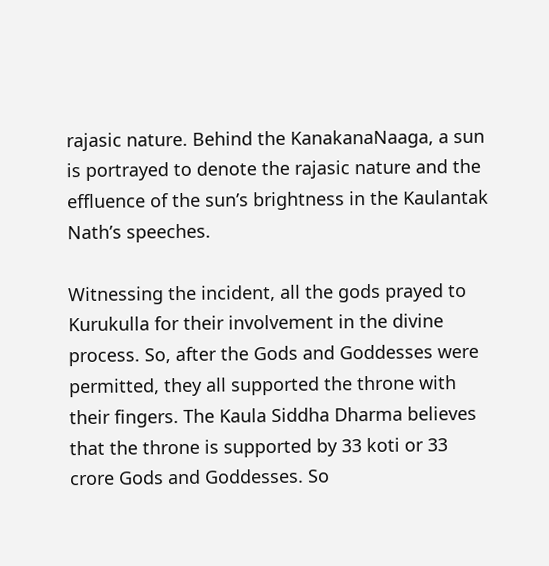rajasic nature. Behind the KanakanaNaaga, a sun is portrayed to denote the rajasic nature and the effluence of the sun’s brightness in the Kaulantak Nath’s speeches.

Witnessing the incident, all the gods prayed to Kurukulla for their involvement in the divine process. So, after the Gods and Goddesses were permitted, they all supported the throne with their fingers. The Kaula Siddha Dharma believes that the throne is supported by 33 koti or 33 crore Gods and Goddesses. So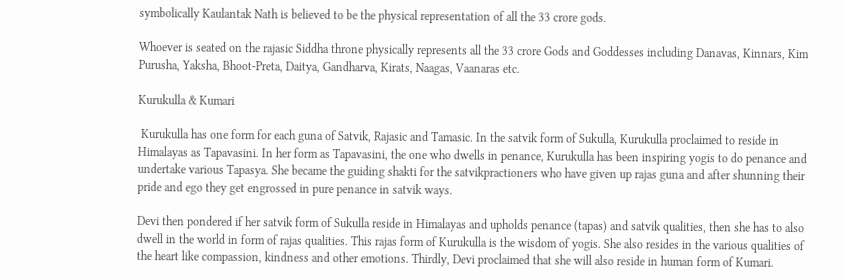symbolically Kaulantak Nath is believed to be the physical representation of all the 33 crore gods.

Whoever is seated on the rajasic Siddha throne physically represents all the 33 crore Gods and Goddesses including Danavas, Kinnars, Kim Purusha, Yaksha, Bhoot-Preta, Daitya, Gandharva, Kirats, Naagas, Vaanaras etc.

Kurukulla & Kumari

 Kurukulla has one form for each guna of Satvik, Rajasic and Tamasic. In the satvik form of Sukulla, Kurukulla proclaimed to reside in Himalayas as Tapavasini. In her form as Tapavasini, the one who dwells in penance, Kurukulla has been inspiring yogis to do penance and undertake various Tapasya. She became the guiding shakti for the satvikpractioners who have given up rajas guna and after shunning their pride and ego they get engrossed in pure penance in satvik ways.

Devi then pondered if her satvik form of Sukulla reside in Himalayas and upholds penance (tapas) and satvik qualities, then she has to also dwell in the world in form of rajas qualities. This rajas form of Kurukulla is the wisdom of yogis. She also resides in the various qualities of the heart like compassion, kindness and other emotions. Thirdly, Devi proclaimed that she will also reside in human form of Kumari.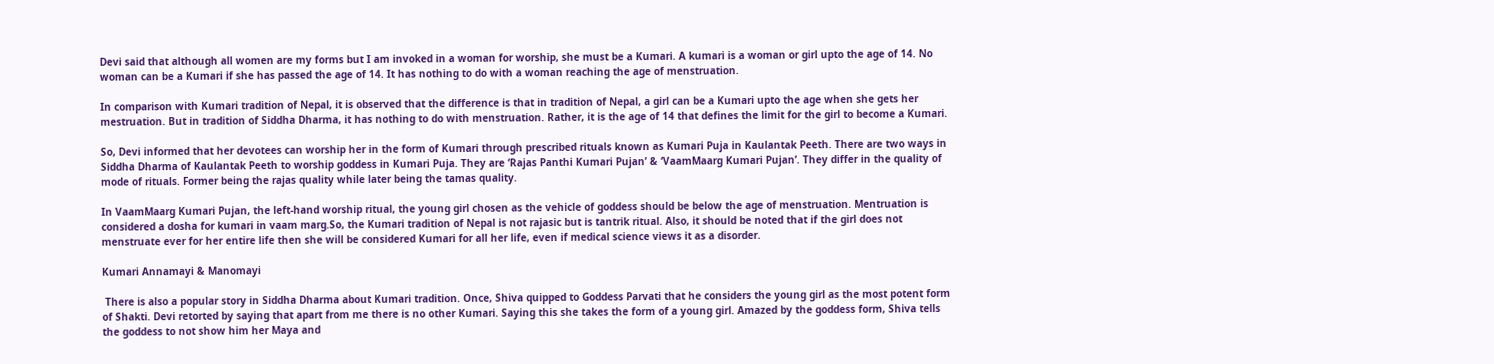Devi said that although all women are my forms but I am invoked in a woman for worship, she must be a Kumari. A kumari is a woman or girl upto the age of 14. No woman can be a Kumari if she has passed the age of 14. It has nothing to do with a woman reaching the age of menstruation.

In comparison with Kumari tradition of Nepal, it is observed that the difference is that in tradition of Nepal, a girl can be a Kumari upto the age when she gets her mestruation. But in tradition of Siddha Dharma, it has nothing to do with menstruation. Rather, it is the age of 14 that defines the limit for the girl to become a Kumari.

So, Devi informed that her devotees can worship her in the form of Kumari through prescribed rituals known as Kumari Puja in Kaulantak Peeth. There are two ways in Siddha Dharma of Kaulantak Peeth to worship goddess in Kumari Puja. They are ‘Rajas Panthi Kumari Pujan’ & ‘VaamMaarg Kumari Pujan’. They differ in the quality of mode of rituals. Former being the rajas quality while later being the tamas quality.

In VaamMaarg Kumari Pujan, the left-hand worship ritual, the young girl chosen as the vehicle of goddess should be below the age of menstruation. Mentruation is considered a dosha for kumari in vaam marg.So, the Kumari tradition of Nepal is not rajasic but is tantrik ritual. Also, it should be noted that if the girl does not menstruate ever for her entire life then she will be considered Kumari for all her life, even if medical science views it as a disorder.

Kumari Annamayi & Manomayi

 There is also a popular story in Siddha Dharma about Kumari tradition. Once, Shiva quipped to Goddess Parvati that he considers the young girl as the most potent form of Shakti. Devi retorted by saying that apart from me there is no other Kumari. Saying this she takes the form of a young girl. Amazed by the goddess form, Shiva tells the goddess to not show him her Maya and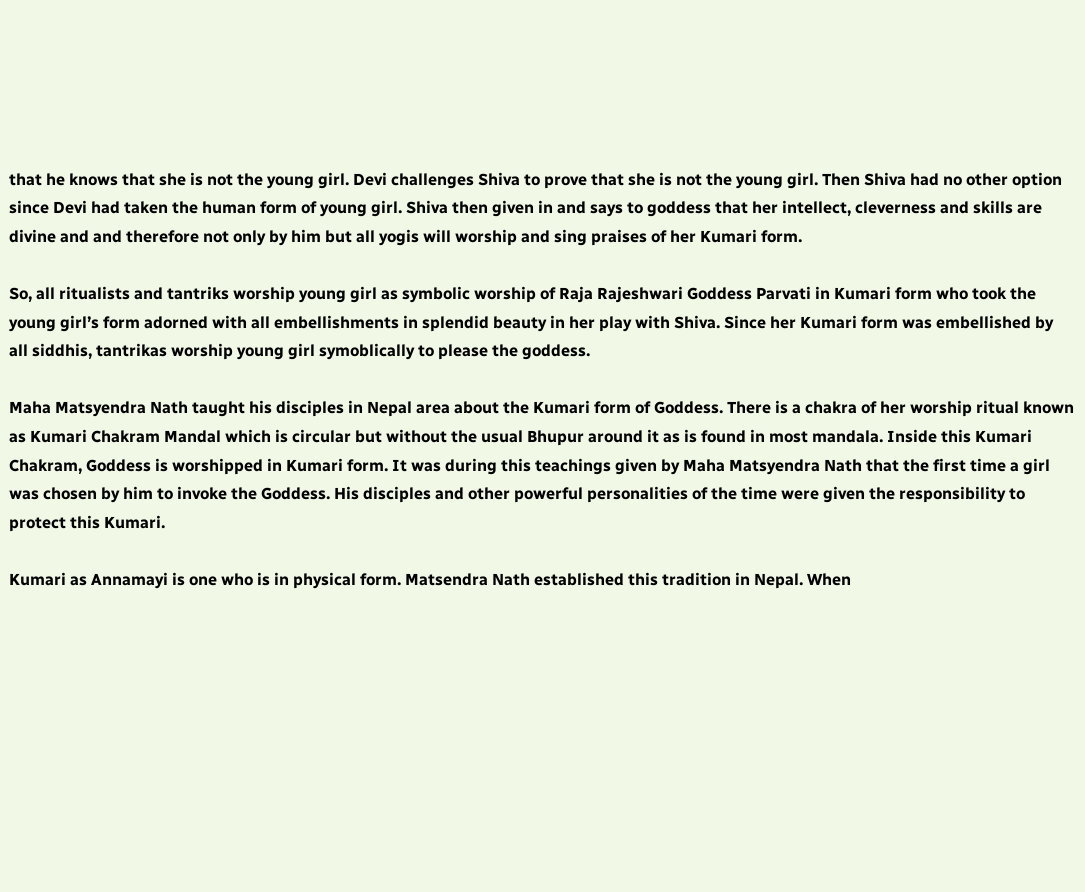that he knows that she is not the young girl. Devi challenges Shiva to prove that she is not the young girl. Then Shiva had no other option since Devi had taken the human form of young girl. Shiva then given in and says to goddess that her intellect, cleverness and skills are divine and and therefore not only by him but all yogis will worship and sing praises of her Kumari form.

So, all ritualists and tantriks worship young girl as symbolic worship of Raja Rajeshwari Goddess Parvati in Kumari form who took the young girl’s form adorned with all embellishments in splendid beauty in her play with Shiva. Since her Kumari form was embellished by all siddhis, tantrikas worship young girl symoblically to please the goddess.

Maha Matsyendra Nath taught his disciples in Nepal area about the Kumari form of Goddess. There is a chakra of her worship ritual known as Kumari Chakram Mandal which is circular but without the usual Bhupur around it as is found in most mandala. Inside this Kumari Chakram, Goddess is worshipped in Kumari form. It was during this teachings given by Maha Matsyendra Nath that the first time a girl was chosen by him to invoke the Goddess. His disciples and other powerful personalities of the time were given the responsibility to protect this Kumari.

Kumari as Annamayi is one who is in physical form. Matsendra Nath established this tradition in Nepal. When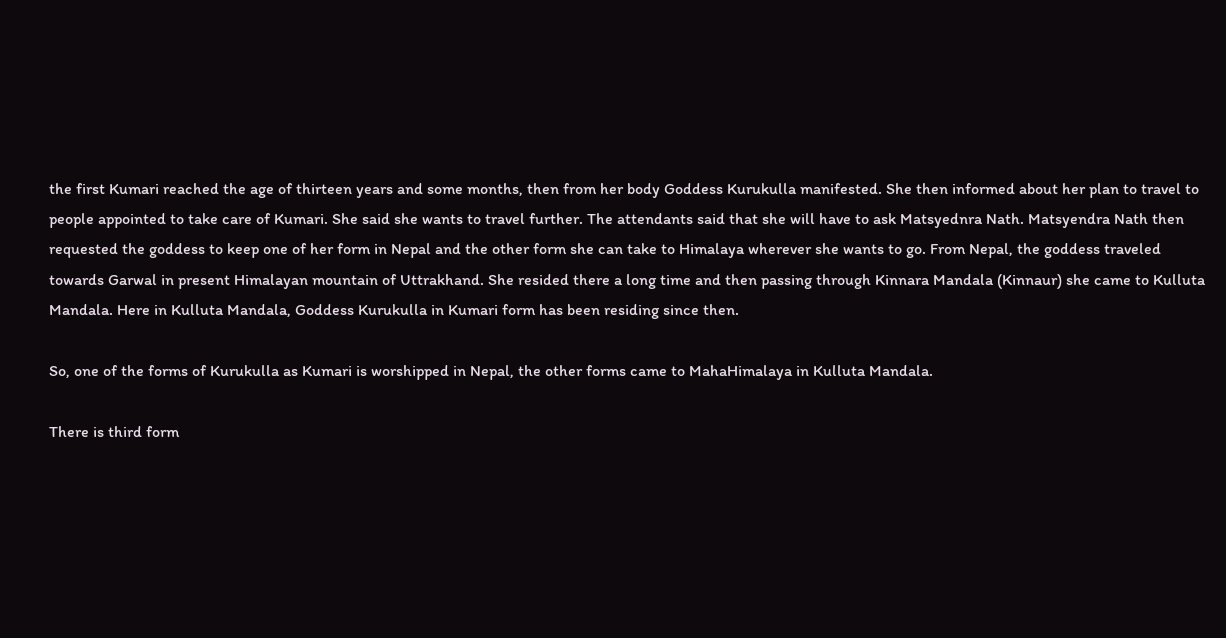the first Kumari reached the age of thirteen years and some months, then from her body Goddess Kurukulla manifested. She then informed about her plan to travel to people appointed to take care of Kumari. She said she wants to travel further. The attendants said that she will have to ask Matsyednra Nath. Matsyendra Nath then requested the goddess to keep one of her form in Nepal and the other form she can take to Himalaya wherever she wants to go. From Nepal, the goddess traveled towards Garwal in present Himalayan mountain of Uttrakhand. She resided there a long time and then passing through Kinnara Mandala (Kinnaur) she came to Kulluta Mandala. Here in Kulluta Mandala, Goddess Kurukulla in Kumari form has been residing since then.

So, one of the forms of Kurukulla as Kumari is worshipped in Nepal, the other forms came to MahaHimalaya in Kulluta Mandala.

There is third form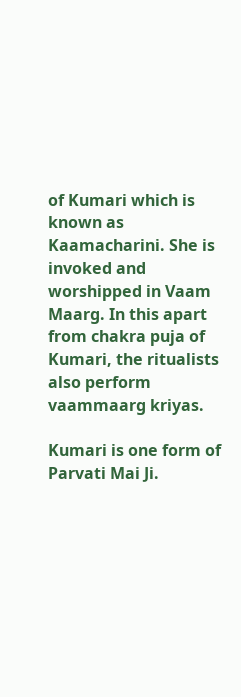of Kumari which is known as Kaamacharini. She is invoked and worshipped in Vaam Maarg. In this apart from chakra puja of Kumari, the ritualists also perform vaammaarg kriyas.

Kumari is one form of Parvati Mai Ji.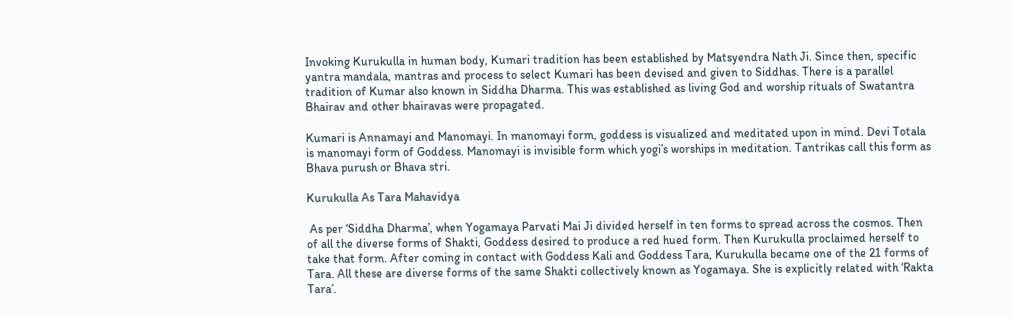Invoking Kurukulla in human body, Kumari tradition has been established by Matsyendra Nath Ji. Since then, specific yantra mandala, mantras and process to select Kumari has been devised and given to Siddhas. There is a parallel tradition of Kumar also known in Siddha Dharma. This was established as living God and worship rituals of Swatantra Bhairav and other bhairavas were propagated.

Kumari is Annamayi and Manomayi. In manomayi form, goddess is visualized and meditated upon in mind. Devi Totala is manomayi form of Goddess. Manomayi is invisible form which yogi’s worships in meditation. Tantrikas call this form as Bhava purush or Bhava stri.

Kurukulla As Tara Mahavidya

 As per ‘Siddha Dharma’, when Yogamaya Parvati Mai Ji divided herself in ten forms to spread across the cosmos. Then of all the diverse forms of Shakti, Goddess desired to produce a red hued form. Then Kurukulla proclaimed herself to take that form. After coming in contact with Goddess Kali and Goddess Tara, Kurukulla became one of the 21 forms of Tara. All these are diverse forms of the same Shakti collectively known as Yogamaya. She is explicitly related with ‘Rakta Tara’.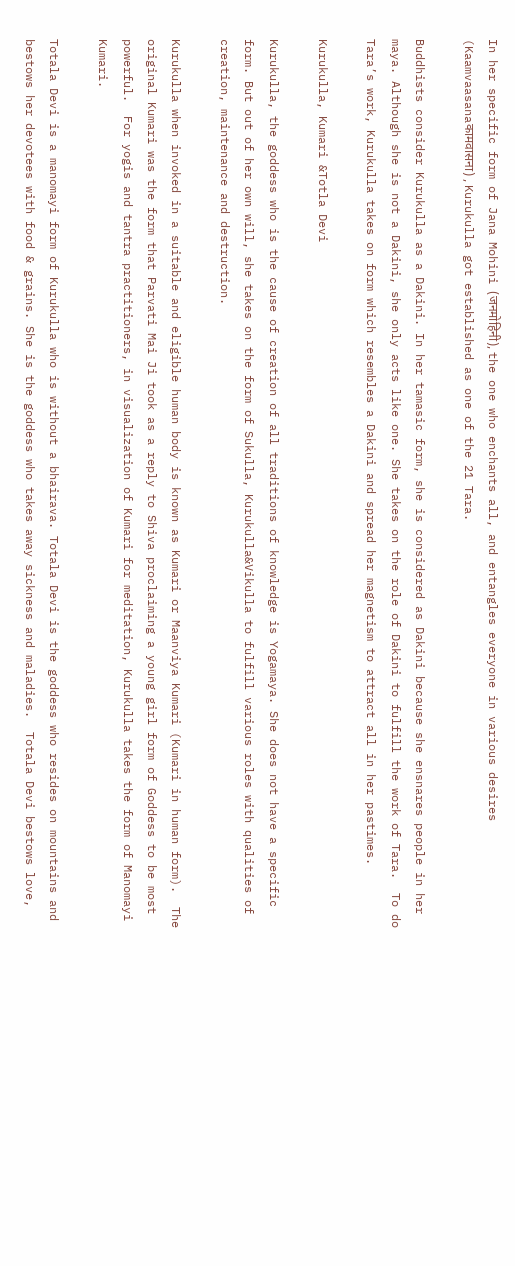In her specific form of Jana Mohini (जनमोहिनी), the one who enchants all, and entangles everyone in various desires (Kaamvaasanaकामवासना) , Kurukulla got established as one of the 21 Tara.

Buddhists consider Kurukulla as a Dakini. In her tamasic form, she is considered as Dakini because she ensnares people in her maya. Although she is not a Dakini, she only acts like one. She takes on the role of Dakini to fulfill the work of Tara.  To do Tara’s work, Kurukulla takes on form which resembles a Dakini and spread her magnetism to attract all in her pastimes.

Kurukulla, Kumari &Totla Devi

Kurukulla, the goddess who is the cause of creation of all traditions of knowledge is Yogamaya. She does not have a specific form. But out of her own will, she takes on the form of Sukulla, Kurukulla&Vikulla to fulfill various roles with qualities of creation, maintenance and destruction.

Kurukulla when invoked in a suitable and eligible human body is known as Kumari or Maanviya Kumari (Kumari in human form).  The original Kumari was the form that Parvati Mai Ji took as a reply to Shiva proclaiming a young girl form of Goddess to be most powerful.  For yogis and tantra practitioners, in visualization of Kumari for meditation, Kurukulla takes the form of Manomayi Kumari.

Totala Devi is a manomayi form of Kurukulla who is without a bhairava. Totala Devi is the goddess who resides on mountains and bestows her devotees with food & grains. She is the goddess who takes away sickness and maladies.  Totala Devi bestows love,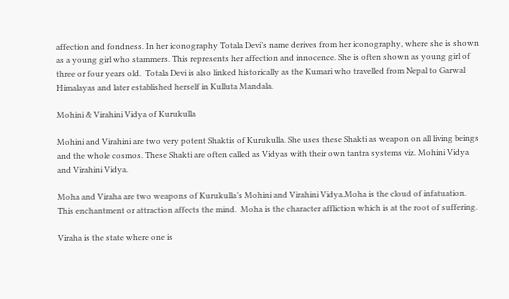affection and fondness. In her iconography Totala Devi’s name derives from her iconography, where she is shown as a young girl who stammers. This represents her affection and innocence. She is often shown as young girl of three or four years old.  Totala Devi is also linked historically as the Kumari who travelled from Nepal to Garwal Himalayas and later established herself in Kulluta Mandala.

Mohini & Virahini Vidya of Kurukulla

Mohini and Virahini are two very potent Shaktis of Kurukulla. She uses these Shakti as weapon on all living beings and the whole cosmos. These Shakti are often called as Vidyas with their own tantra systems viz. Mohini Vidya and Virahini Vidya.

Moha and Viraha are two weapons of Kurukulla’s Mohini and Virahini Vidya.Moha is the cloud of infatuation. This enchantment or attraction affects the mind.  Moha is the character affliction which is at the root of suffering.

Viraha is the state where one is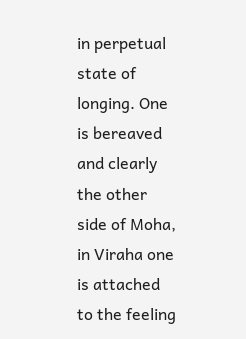in perpetual state of longing. One is bereaved and clearly the other side of Moha, in Viraha one is attached to the feeling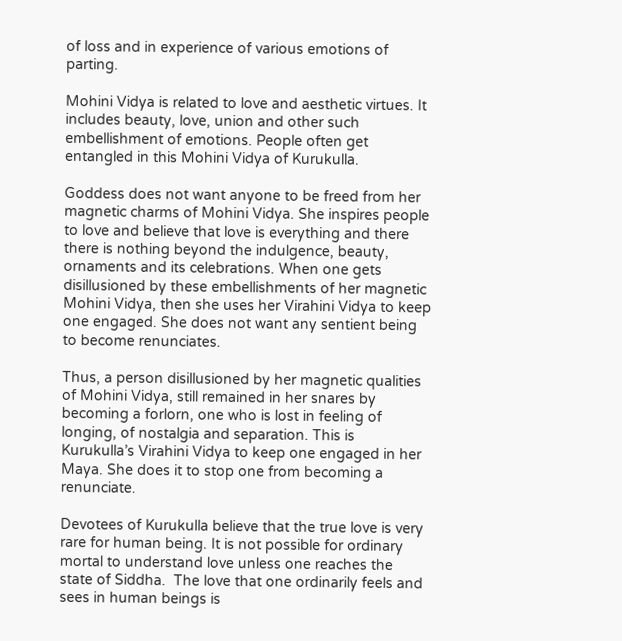of loss and in experience of various emotions of parting.

Mohini Vidya is related to love and aesthetic virtues. It includes beauty, love, union and other such embellishment of emotions. People often get entangled in this Mohini Vidya of Kurukulla.

Goddess does not want anyone to be freed from her magnetic charms of Mohini Vidya. She inspires people to love and believe that love is everything and there there is nothing beyond the indulgence, beauty, ornaments and its celebrations. When one gets disillusioned by these embellishments of her magnetic Mohini Vidya, then she uses her Virahini Vidya to keep one engaged. She does not want any sentient being to become renunciates.

Thus, a person disillusioned by her magnetic qualities of Mohini Vidya, still remained in her snares by becoming a forlorn, one who is lost in feeling of longing, of nostalgia and separation. This is Kurukulla’s Virahini Vidya to keep one engaged in her Maya. She does it to stop one from becoming a renunciate.

Devotees of Kurukulla believe that the true love is very rare for human being. It is not possible for ordinary mortal to understand love unless one reaches the state of Siddha.  The love that one ordinarily feels and sees in human beings is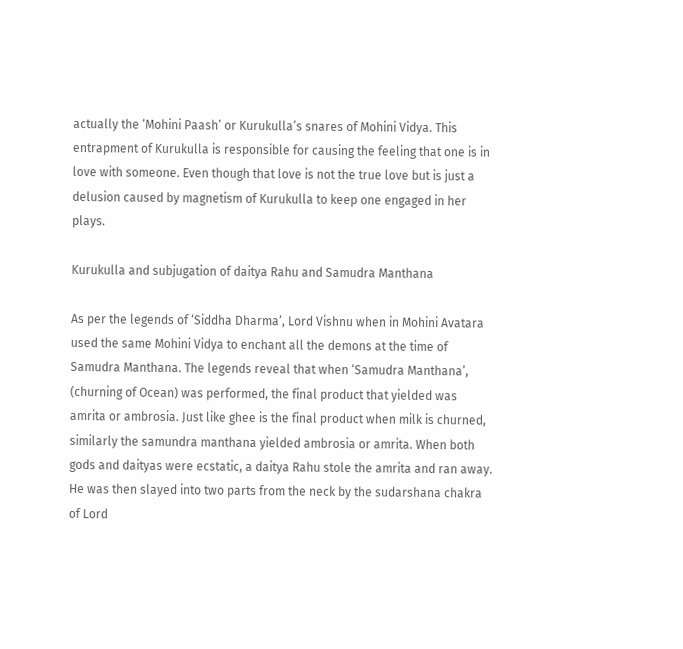actually the ‘Mohini Paash’ or Kurukulla’s snares of Mohini Vidya. This entrapment of Kurukulla is responsible for causing the feeling that one is in love with someone. Even though that love is not the true love but is just a delusion caused by magnetism of Kurukulla to keep one engaged in her plays.

Kurukulla and subjugation of daitya Rahu and Samudra Manthana

As per the legends of ‘Siddha Dharma’, Lord Vishnu when in Mohini Avatara used the same Mohini Vidya to enchant all the demons at the time of Samudra Manthana. The legends reveal that when ‘Samudra Manthana’, (churning of Ocean) was performed, the final product that yielded was amrita or ambrosia. Just like ghee is the final product when milk is churned, similarly the samundra manthana yielded ambrosia or amrita. When both gods and daityas were ecstatic, a daitya Rahu stole the amrita and ran away. He was then slayed into two parts from the neck by the sudarshana chakra of Lord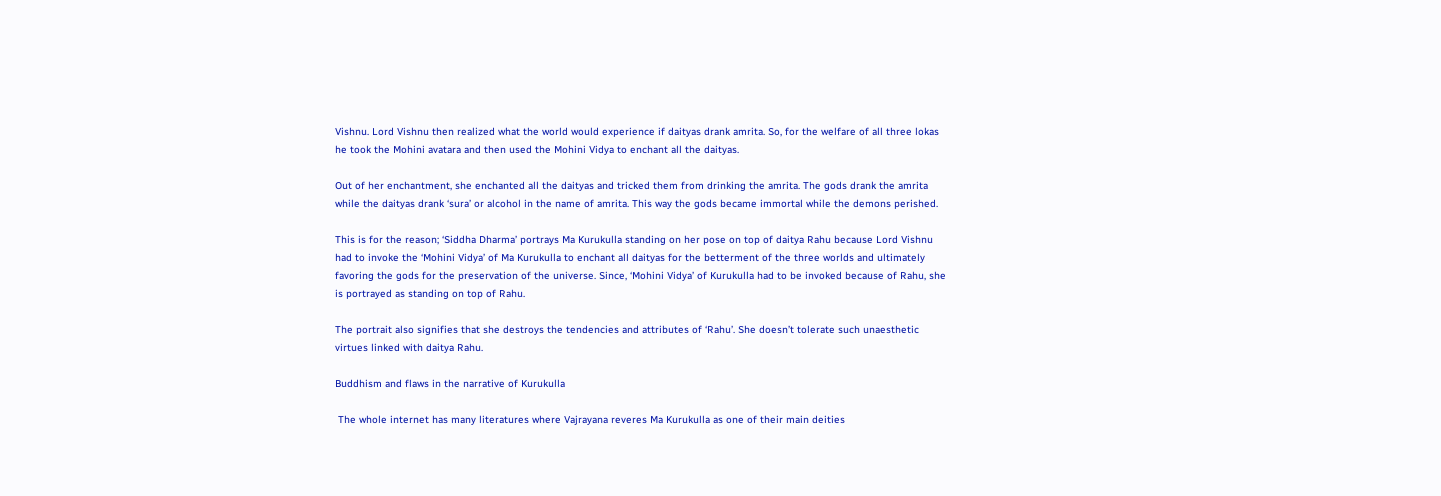Vishnu. Lord Vishnu then realized what the world would experience if daityas drank amrita. So, for the welfare of all three lokas he took the Mohini avatara and then used the Mohini Vidya to enchant all the daityas.

Out of her enchantment, she enchanted all the daityas and tricked them from drinking the amrita. The gods drank the amrita while the daityas drank ‘sura’ or alcohol in the name of amrita. This way the gods became immortal while the demons perished.

This is for the reason; ‘Siddha Dharma’ portrays Ma Kurukulla standing on her pose on top of daitya Rahu because Lord Vishnu had to invoke the ‘Mohini Vidya’ of Ma Kurukulla to enchant all daityas for the betterment of the three worlds and ultimately favoring the gods for the preservation of the universe. Since, ‘Mohini Vidya’ of Kurukulla had to be invoked because of Rahu, she is portrayed as standing on top of Rahu.

The portrait also signifies that she destroys the tendencies and attributes of ‘Rahu’. She doesn’t tolerate such unaesthetic virtues linked with daitya Rahu.

Buddhism and flaws in the narrative of Kurukulla

 The whole internet has many literatures where Vajrayana reveres Ma Kurukulla as one of their main deities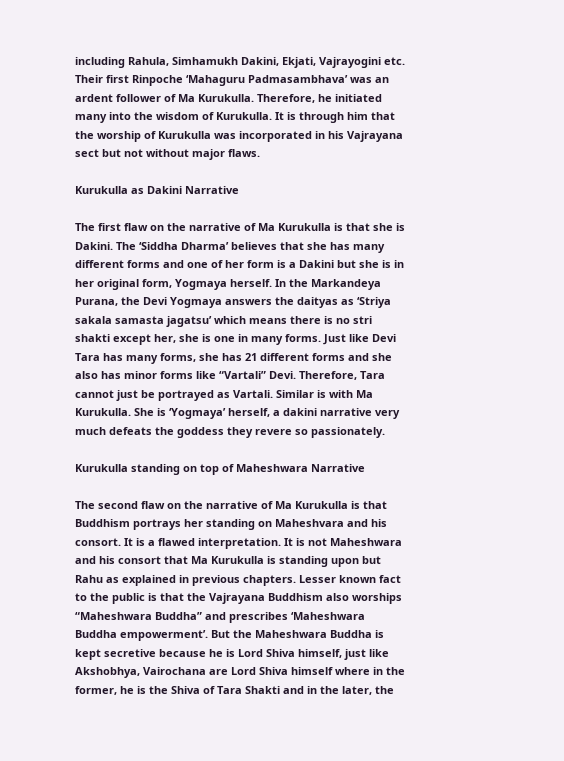including Rahula, Simhamukh Dakini, Ekjati, Vajrayogini etc. Their first Rinpoche ‘Mahaguru Padmasambhava’ was an ardent follower of Ma Kurukulla. Therefore, he initiated many into the wisdom of Kurukulla. It is through him that the worship of Kurukulla was incorporated in his Vajrayana sect but not without major flaws.

Kurukulla as Dakini Narrative

The first flaw on the narrative of Ma Kurukulla is that she is Dakini. The ‘Siddha Dharma’ believes that she has many different forms and one of her form is a Dakini but she is in her original form, Yogmaya herself. In the Markandeya Purana, the Devi Yogmaya answers the daityas as ‘Striya sakala samasta jagatsu’ which means there is no stri shakti except her, she is one in many forms. Just like Devi Tara has many forms, she has 21 different forms and she also has minor forms like “Vartali” Devi. Therefore, Tara cannot just be portrayed as Vartali. Similar is with Ma Kurukulla. She is ‘Yogmaya’ herself, a dakini narrative very much defeats the goddess they revere so passionately.

Kurukulla standing on top of Maheshwara Narrative

The second flaw on the narrative of Ma Kurukulla is that Buddhism portrays her standing on Maheshvara and his consort. It is a flawed interpretation. It is not Maheshwara and his consort that Ma Kurukulla is standing upon but Rahu as explained in previous chapters. Lesser known fact to the public is that the Vajrayana Buddhism also worships “Maheshwara Buddha” and prescribes ‘Maheshwara Buddha empowerment’. But the Maheshwara Buddha is kept secretive because he is Lord Shiva himself, just like Akshobhya, Vairochana are Lord Shiva himself where in the former, he is the Shiva of Tara Shakti and in the later, the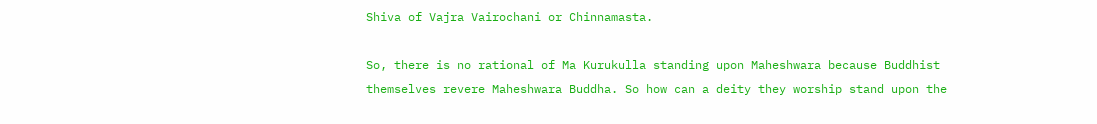Shiva of Vajra Vairochani or Chinnamasta.

So, there is no rational of Ma Kurukulla standing upon Maheshwara because Buddhist themselves revere Maheshwara Buddha. So how can a deity they worship stand upon the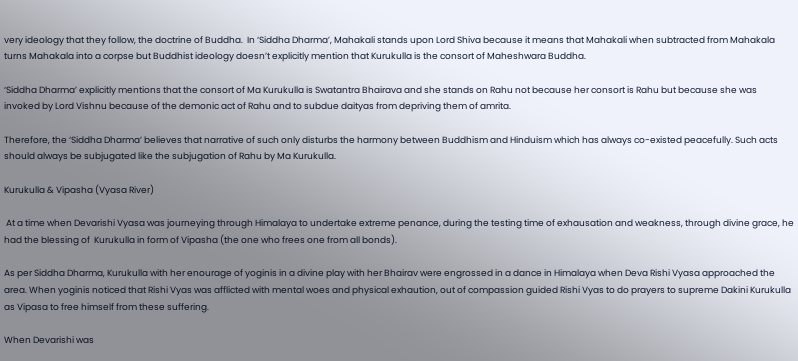very ideology that they follow, the doctrine of Buddha.  In ‘Siddha Dharma’, Mahakali stands upon Lord Shiva because it means that Mahakali when subtracted from Mahakala turns Mahakala into a corpse but Buddhist ideology doesn’t explicitly mention that Kurukulla is the consort of Maheshwara Buddha.

‘Siddha Dharma’ explicitly mentions that the consort of Ma Kurukulla is Swatantra Bhairava and she stands on Rahu not because her consort is Rahu but because she was invoked by Lord Vishnu because of the demonic act of Rahu and to subdue daityas from depriving them of amrita.

Therefore, the ‘Siddha Dharma’ believes that narrative of such only disturbs the harmony between Buddhism and Hinduism which has always co-existed peacefully. Such acts should always be subjugated like the subjugation of Rahu by Ma Kurukulla.

Kurukulla & Vipasha (Vyasa River)

 At a time when Devarishi Vyasa was journeying through Himalaya to undertake extreme penance, during the testing time of exhausation and weakness, through divine grace, he had the blessing of  Kurukulla in form of Vipasha (the one who frees one from all bonds).

As per Siddha Dharma, Kurukulla with her enourage of yoginis in a divine play with her Bhairav were engrossed in a dance in Himalaya when Deva Rishi Vyasa approached the area. When yoginis noticed that Rishi Vyas was afflicted with mental woes and physical exhaution, out of compassion guided Rishi Vyas to do prayers to supreme Dakini Kurukulla as Vipasa to free himself from these suffering.

When Devarishi was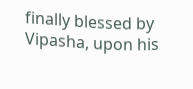finally blessed by Vipasha, upon his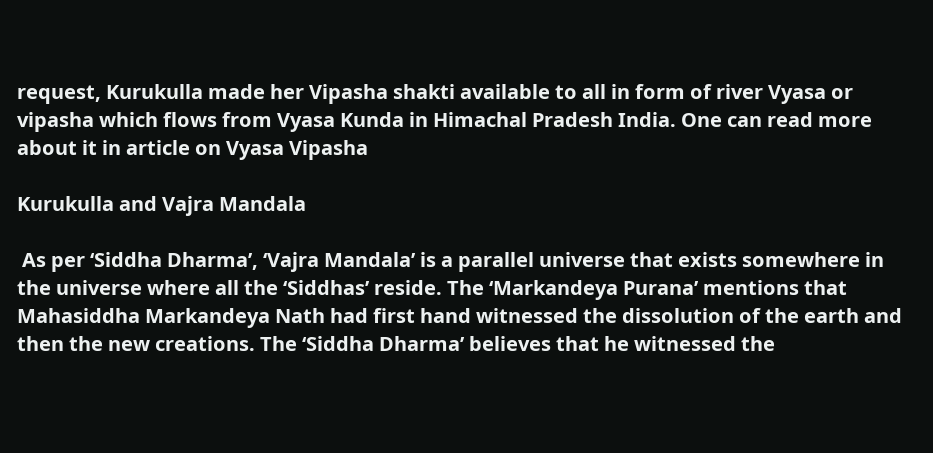request, Kurukulla made her Vipasha shakti available to all in form of river Vyasa or vipasha which flows from Vyasa Kunda in Himachal Pradesh India. One can read more about it in article on Vyasa Vipasha

Kurukulla and Vajra Mandala

 As per ‘Siddha Dharma’, ‘Vajra Mandala’ is a parallel universe that exists somewhere in the universe where all the ‘Siddhas’ reside. The ‘Markandeya Purana’ mentions that Mahasiddha Markandeya Nath had first hand witnessed the dissolution of the earth and then the new creations. The ‘Siddha Dharma’ believes that he witnessed the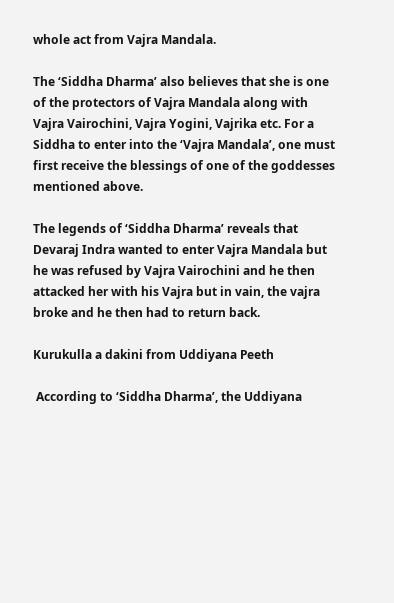whole act from Vajra Mandala.

The ‘Siddha Dharma’ also believes that she is one of the protectors of Vajra Mandala along with Vajra Vairochini, Vajra Yogini, Vajrika etc. For a Siddha to enter into the ‘Vajra Mandala’, one must first receive the blessings of one of the goddesses mentioned above.

The legends of ‘Siddha Dharma’ reveals that Devaraj Indra wanted to enter Vajra Mandala but he was refused by Vajra Vairochini and he then attacked her with his Vajra but in vain, the vajra broke and he then had to return back.

Kurukulla a dakini from Uddiyana Peeth

 According to ‘Siddha Dharma’, the Uddiyana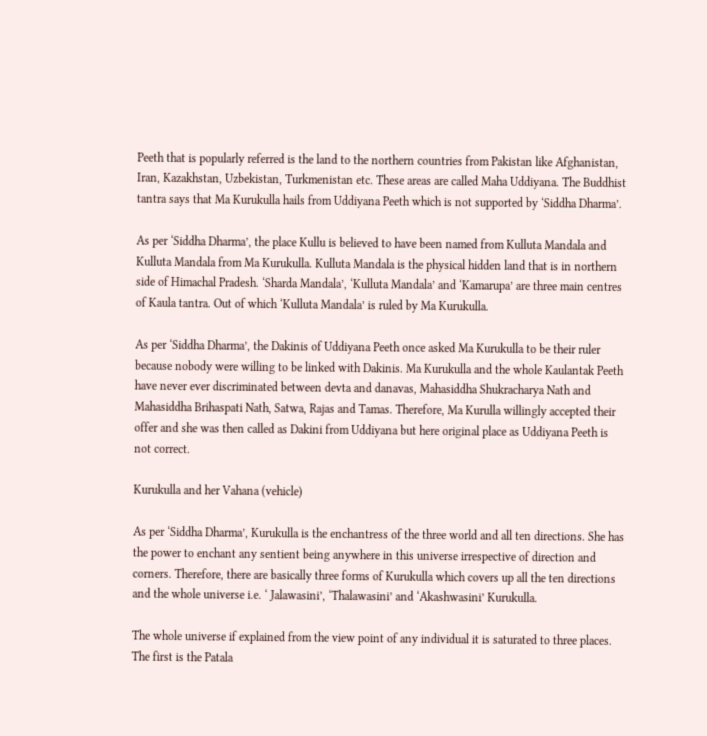Peeth that is popularly referred is the land to the northern countries from Pakistan like Afghanistan, Iran, Kazakhstan, Uzbekistan, Turkmenistan etc. These areas are called Maha Uddiyana. The Buddhist tantra says that Ma Kurukulla hails from Uddiyana Peeth which is not supported by ‘Siddha Dharma’.

As per ‘Siddha Dharma’, the place Kullu is believed to have been named from Kulluta Mandala and Kulluta Mandala from Ma Kurukulla. Kulluta Mandala is the physical hidden land that is in northern side of Himachal Pradesh. ‘Sharda Mandala’, ‘Kulluta Mandala’ and ‘Kamarupa’ are three main centres of Kaula tantra. Out of which ‘Kulluta Mandala’ is ruled by Ma Kurukulla.

As per ‘Siddha Dharma’, the Dakinis of Uddiyana Peeth once asked Ma Kurukulla to be their ruler because nobody were willing to be linked with Dakinis. Ma Kurukulla and the whole Kaulantak Peeth have never ever discriminated between devta and danavas, Mahasiddha Shukracharya Nath and Mahasiddha Brihaspati Nath, Satwa, Rajas and Tamas. Therefore, Ma Kurulla willingly accepted their offer and she was then called as Dakini from Uddiyana but here original place as Uddiyana Peeth is not correct.

Kurukulla and her Vahana (vehicle)

As per ‘Siddha Dharma’, Kurukulla is the enchantress of the three world and all ten directions. She has the power to enchant any sentient being anywhere in this universe irrespective of direction and corners. Therefore, there are basically three forms of Kurukulla which covers up all the ten directions and the whole universe i.e. ‘ Jalawasini’, ‘Thalawasini’ and ‘Akashwasini’ Kurukulla.

The whole universe if explained from the view point of any individual it is saturated to three places. The first is the Patala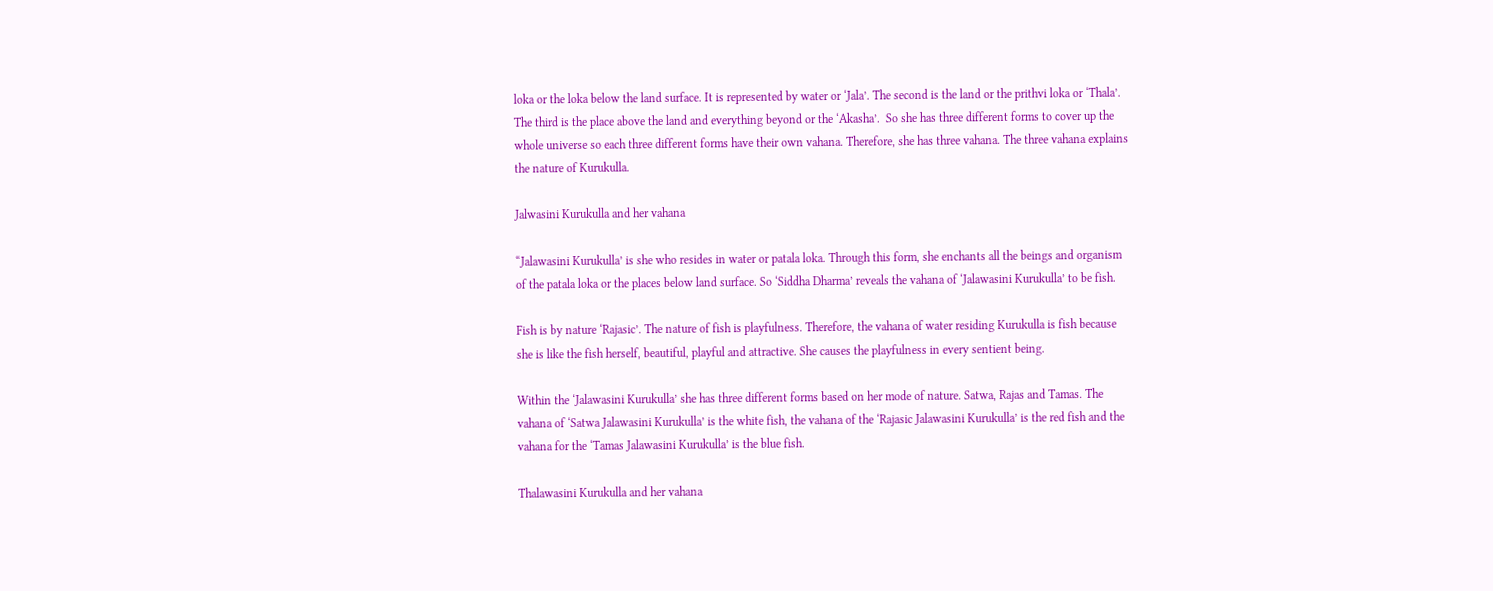loka or the loka below the land surface. It is represented by water or ‘Jala’. The second is the land or the prithvi loka or ‘Thala’. The third is the place above the land and everything beyond or the ‘Akasha’.  So she has three different forms to cover up the whole universe so each three different forms have their own vahana. Therefore, she has three vahana. The three vahana explains the nature of Kurukulla.

Jalwasini Kurukulla and her vahana

“Jalawasini Kurukulla’ is she who resides in water or patala loka. Through this form, she enchants all the beings and organism of the patala loka or the places below land surface. So ‘Siddha Dharma’ reveals the vahana of ‘Jalawasini Kurukulla’ to be fish.

Fish is by nature ‘Rajasic’. The nature of fish is playfulness. Therefore, the vahana of water residing Kurukulla is fish because she is like the fish herself, beautiful, playful and attractive. She causes the playfulness in every sentient being.

Within the ‘Jalawasini Kurukulla’ she has three different forms based on her mode of nature. Satwa, Rajas and Tamas. The vahana of ‘Satwa Jalawasini Kurukulla’ is the white fish, the vahana of the ‘Rajasic Jalawasini Kurukulla’ is the red fish and the vahana for the ‘Tamas Jalawasini Kurukulla’ is the blue fish.

Thalawasini Kurukulla and her vahana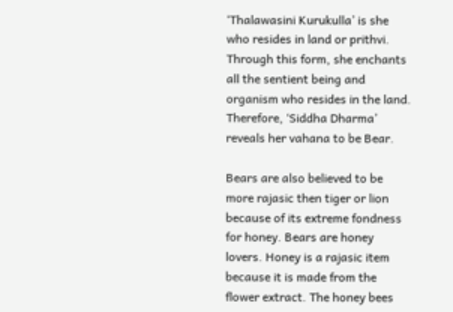‘Thalawasini Kurukulla’ is she who resides in land or prithvi. Through this form, she enchants all the sentient being and organism who resides in the land. Therefore, ‘Siddha Dharma’ reveals her vahana to be Bear.

Bears are also believed to be more rajasic then tiger or lion because of its extreme fondness for honey. Bears are honey lovers. Honey is a rajasic item because it is made from the flower extract. The honey bees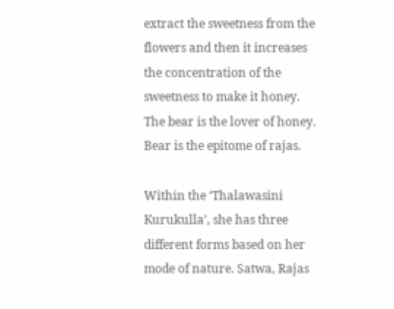extract the sweetness from the flowers and then it increases the concentration of the sweetness to make it honey. The bear is the lover of honey. Bear is the epitome of rajas.

Within the ‘Thalawasini Kurukulla’, she has three different forms based on her mode of nature. Satwa, Rajas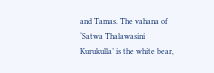and Tamas. The vahana of ‘Satwa Thalawasini Kurukulla’ is the white bear,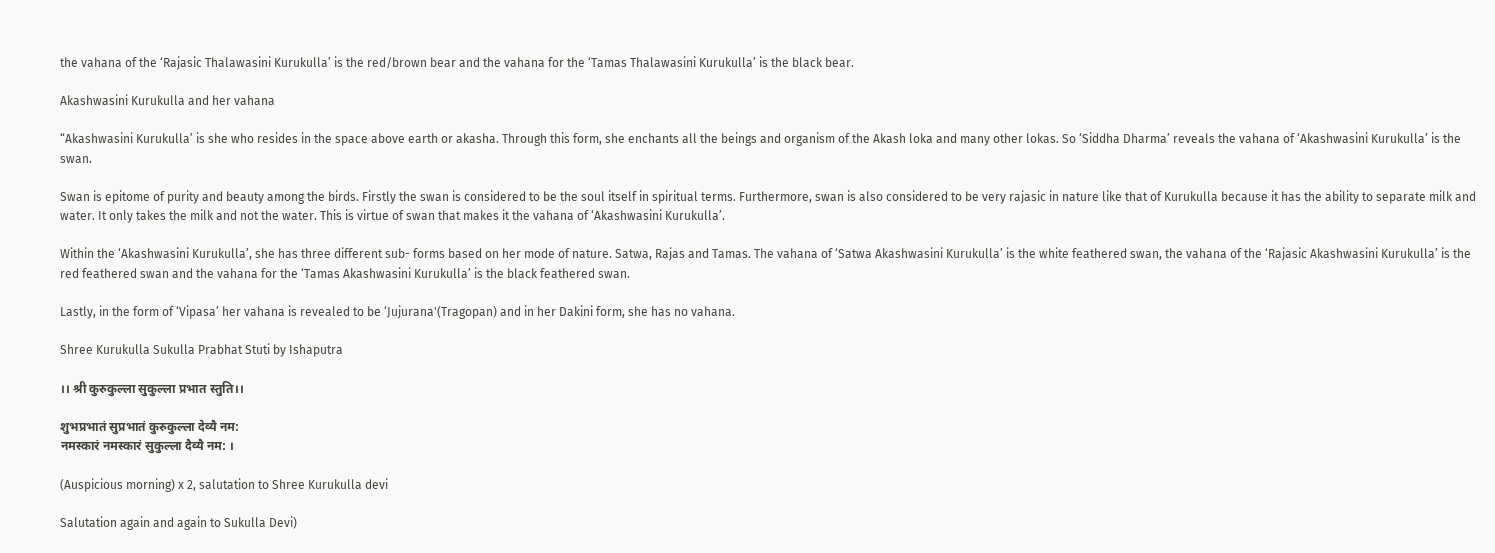the vahana of the ‘Rajasic Thalawasini Kurukulla’ is the red/brown bear and the vahana for the ‘Tamas Thalawasini Kurukulla’ is the black bear.

Akashwasini Kurukulla and her vahana

“Akashwasini Kurukulla’ is she who resides in the space above earth or akasha. Through this form, she enchants all the beings and organism of the Akash loka and many other lokas. So ‘Siddha Dharma’ reveals the vahana of ‘Akashwasini Kurukulla’ is the swan.

Swan is epitome of purity and beauty among the birds. Firstly the swan is considered to be the soul itself in spiritual terms. Furthermore, swan is also considered to be very rajasic in nature like that of Kurukulla because it has the ability to separate milk and water. It only takes the milk and not the water. This is virtue of swan that makes it the vahana of ‘Akashwasini Kurukulla’.

Within the ‘Akashwasini Kurukulla’, she has three different sub- forms based on her mode of nature. Satwa, Rajas and Tamas. The vahana of ‘Satwa Akashwasini Kurukulla’ is the white feathered swan, the vahana of the ‘Rajasic Akashwasini Kurukulla’ is the red feathered swan and the vahana for the ‘Tamas Akashwasini Kurukulla’ is the black feathered swan.

Lastly, in the form of ‘Vipasa’ her vahana is revealed to be ‘Jujurana'(Tragopan) and in her Dakini form, she has no vahana.

Shree Kurukulla Sukulla Prabhat Stuti by Ishaputra

।। श्री कुरुकुल्ला सुकुल्ला प्रभात स्तुति।।

शुभप्रभातं सुप्रभातं कुरुकुल्ला देव्यै नम:
नमस्कारं नमस्कारं सुकुल्ला दैव्यै नम: ।

(Auspicious morning) x 2, salutation to Shree Kurukulla devi

Salutation again and again to Sukulla Devi)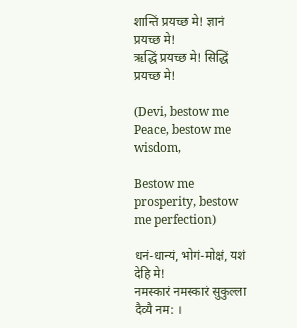शान्तिं प्रयच्छ मे! ज्ञानं प्रयच्छ मे!
ऋद्धिं प्रयच्छ मे! सिद्धिं प्रयच्छ मे!

(Devi, bestow me Peace, bestow me wisdom,

Bestow me prosperity, bestow me perfection)

धनं-धान्यं, भोगं-मोक्षं, यशं देहि मे!
नमस्कारं नमस्कारं सुकुल्ला दैव्यै नम: ।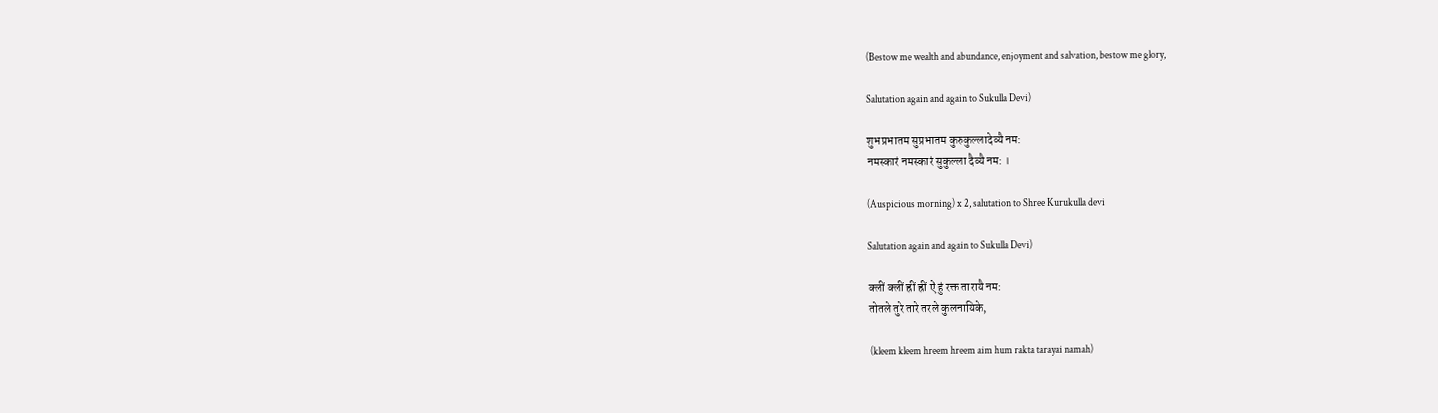(Bestow me wealth and abundance, enjoyment and salvation, bestow me glory,

Salutation again and again to Sukulla Devi)

शुभप्रभातम सुप्रभातम कुरुकुल्लादेव्यै नम:
नमस्कारं नमस्कारं सुकुल्ला दैव्यै नम: ।

(Auspicious morning) x 2, salutation to Shree Kurukulla devi

Salutation again and again to Sukulla Devi)

क्लीं क्लीं ह्रीं ह्रीं ऐं हुं रक्त तारायै नम:
तोतले तुरे तारे तरले कुलनायिके,

 (kleem kleem hreem hreem aim hum rakta tarayai namah)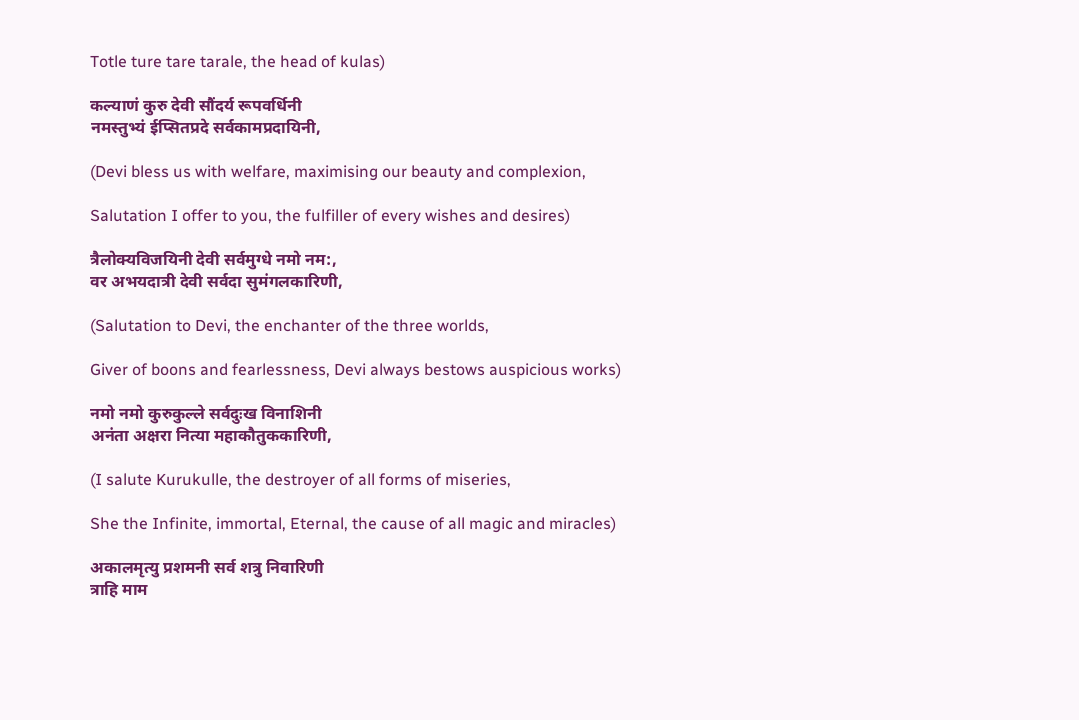Totle ture tare tarale, the head of kulas)

कल्याणं कुरु देवी सौंदर्य रूपवर्धिनी
नमस्तुभ्यं ईप्सितप्रदे सर्वकामप्रदायिनी,

(Devi bless us with welfare, maximising our beauty and complexion,

Salutation I offer to you, the fulfiller of every wishes and desires)

त्रैलोक्यविजयिनी देवी सर्वमुग्धे नमो नम:,
वर अभयदात्री देवी सर्वदा सुमंगलकारिणी,

(Salutation to Devi, the enchanter of the three worlds,

Giver of boons and fearlessness, Devi always bestows auspicious works)

नमो नमो कुरुकुल्ले सर्वदुःख विनाशिनी
अनंता अक्षरा नित्या महाकौतुककारिणी,

(I salute Kurukulle, the destroyer of all forms of miseries,

She the Infinite, immortal, Eternal, the cause of all magic and miracles)

अकालमृत्यु प्रशमनी सर्व शत्रु निवारिणी
त्राहि माम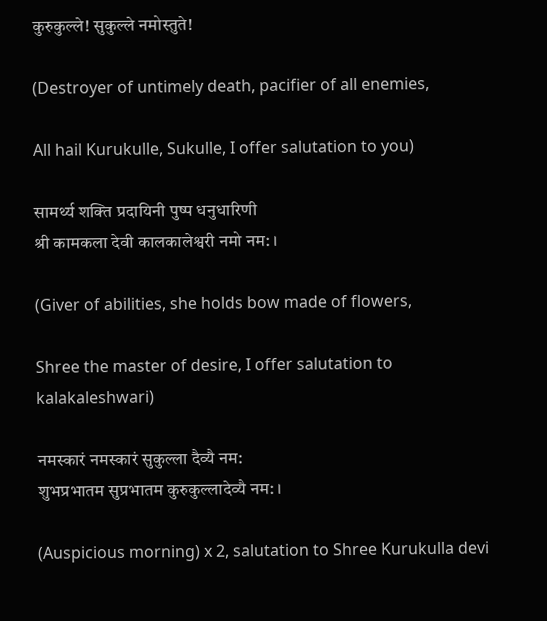कुरुकुल्ले! सुकुल्ले नमोस्तुते!

(Destroyer of untimely death, pacifier of all enemies,

All hail Kurukulle, Sukulle, I offer salutation to you)

सामर्थ्य शक्ति प्रदायिनी पुष्प धनुधारिणी
श्री कामकला देवी कालकालेश्वरी नमो नम: ।

(Giver of abilities, she holds bow made of flowers,

Shree the master of desire, I offer salutation to kalakaleshwari)

नमस्कारं नमस्कारं सुकुल्ला दैव्यै नम:
शुभप्रभातम सुप्रभातम कुरुकुल्लादेव्यै नम: ।

(Auspicious morning) x 2, salutation to Shree Kurukulla devi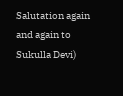Salutation again and again to Sukulla Devi)